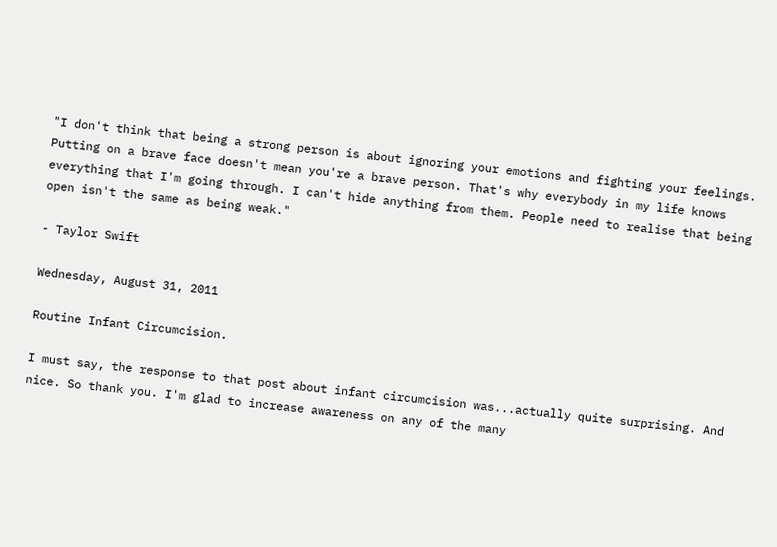"I don't think that being a strong person is about ignoring your emotions and fighting your feelings. Putting on a brave face doesn't mean you're a brave person. That's why everybody in my life knows everything that I'm going through. I can't hide anything from them. People need to realise that being open isn't the same as being weak."

- Taylor Swift

Wednesday, August 31, 2011

Routine Infant Circumcision.

I must say, the response to that post about infant circumcision was...actually quite surprising. And nice. So thank you. I'm glad to increase awareness on any of the many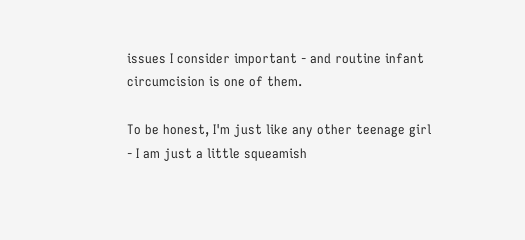issues I consider important - and routine infant circumcision is one of them.

To be honest, I'm just like any other teenage girl - I am just a little squeamish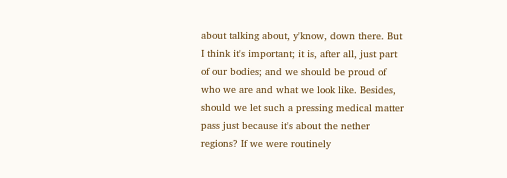about talking about, y'know, down there. But I think it's important; it is, after all, just part of our bodies; and we should be proud of who we are and what we look like. Besides, should we let such a pressing medical matter pass just because it's about the nether regions? If we were routinely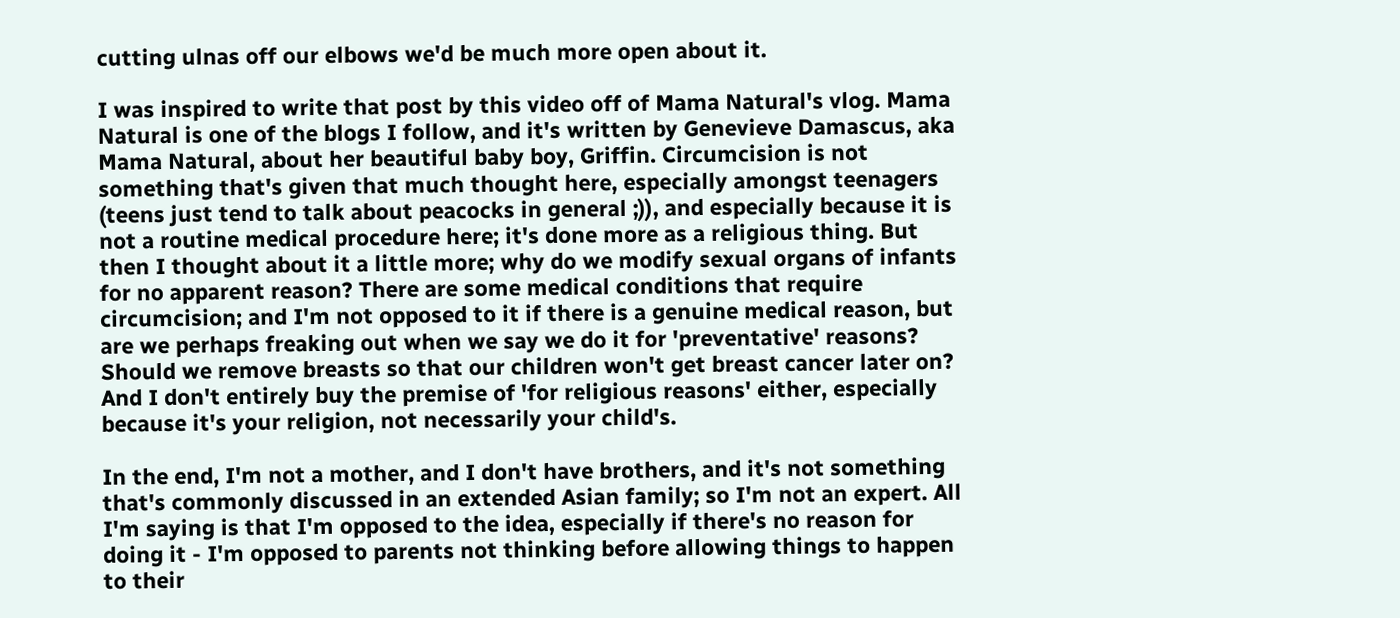cutting ulnas off our elbows we'd be much more open about it.

I was inspired to write that post by this video off of Mama Natural's vlog. Mama Natural is one of the blogs I follow, and it's written by Genevieve Damascus, aka Mama Natural, about her beautiful baby boy, Griffin. Circumcision is not something that's given that much thought here, especially amongst teenagers (teens just tend to talk about peacocks in general ;)), and especially because it is not a routine medical procedure here; it's done more as a religious thing. But then I thought about it a little more; why do we modify sexual organs of infants for no apparent reason? There are some medical conditions that require circumcision; and I'm not opposed to it if there is a genuine medical reason, but are we perhaps freaking out when we say we do it for 'preventative' reasons? Should we remove breasts so that our children won't get breast cancer later on? And I don't entirely buy the premise of 'for religious reasons' either, especially because it's your religion, not necessarily your child's.

In the end, I'm not a mother, and I don't have brothers, and it's not something that's commonly discussed in an extended Asian family; so I'm not an expert. All I'm saying is that I'm opposed to the idea, especially if there's no reason for doing it - I'm opposed to parents not thinking before allowing things to happen to their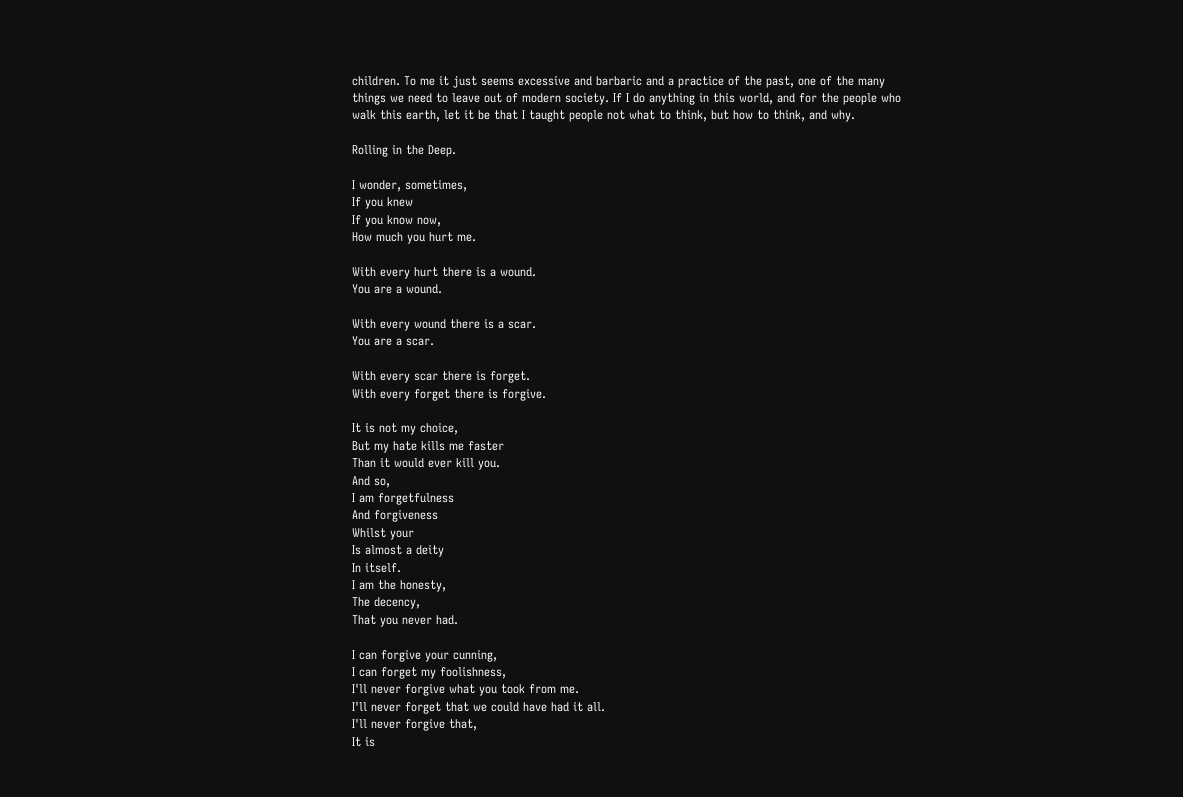children. To me it just seems excessive and barbaric and a practice of the past, one of the many things we need to leave out of modern society. If I do anything in this world, and for the people who walk this earth, let it be that I taught people not what to think, but how to think, and why.

Rolling in the Deep.

I wonder, sometimes,
If you knew
If you know now,
How much you hurt me.

With every hurt there is a wound.
You are a wound.

With every wound there is a scar.
You are a scar.

With every scar there is forget.
With every forget there is forgive.

It is not my choice,
But my hate kills me faster
Than it would ever kill you.
And so,
I am forgetfulness
And forgiveness
Whilst your
Is almost a deity
In itself.
I am the honesty,
The decency,
That you never had.

I can forgive your cunning,
I can forget my foolishness,
I'll never forgive what you took from me.
I'll never forget that we could have had it all.
I'll never forgive that,
It is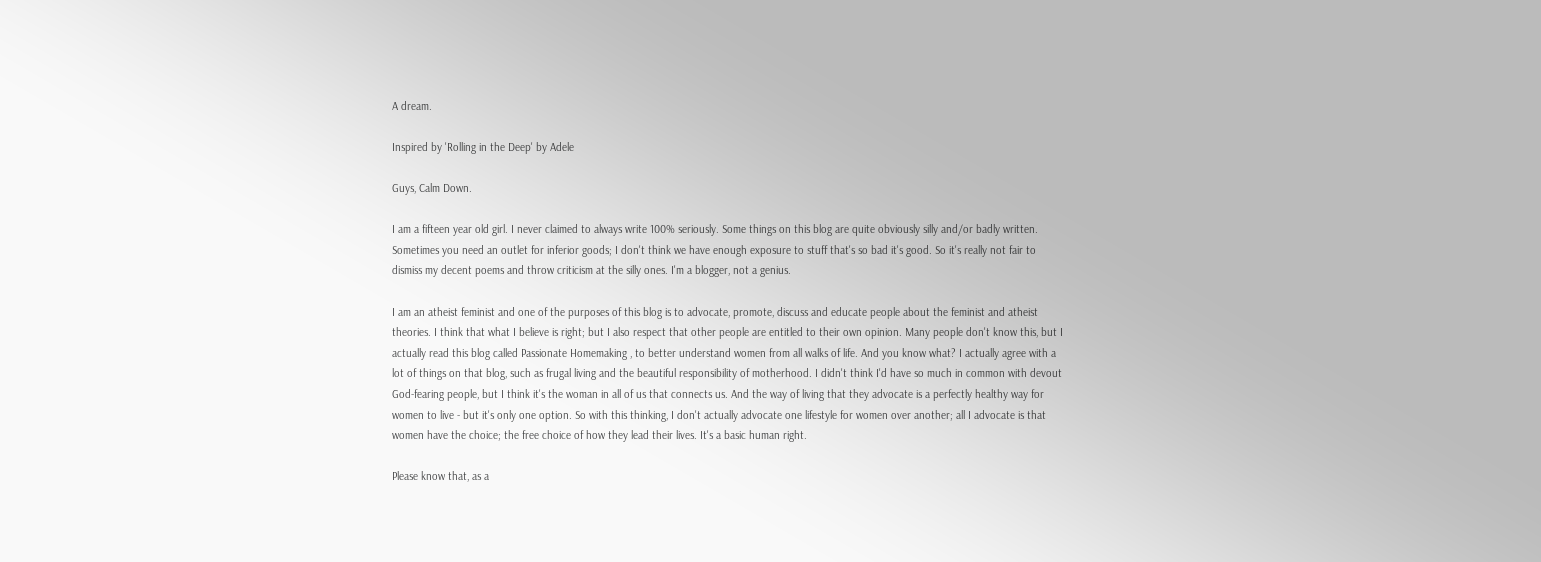A dream.

Inspired by 'Rolling in the Deep' by Adele

Guys, Calm Down.

I am a fifteen year old girl. I never claimed to always write 100% seriously. Some things on this blog are quite obviously silly and/or badly written. Sometimes you need an outlet for inferior goods; I don't think we have enough exposure to stuff that's so bad it's good. So it's really not fair to dismiss my decent poems and throw criticism at the silly ones. I'm a blogger, not a genius.

I am an atheist feminist and one of the purposes of this blog is to advocate, promote, discuss and educate people about the feminist and atheist theories. I think that what I believe is right; but I also respect that other people are entitled to their own opinion. Many people don't know this, but I actually read this blog called Passionate Homemaking , to better understand women from all walks of life. And you know what? I actually agree with a lot of things on that blog, such as frugal living and the beautiful responsibility of motherhood. I didn't think I'd have so much in common with devout God-fearing people, but I think it's the woman in all of us that connects us. And the way of living that they advocate is a perfectly healthy way for women to live - but it's only one option. So with this thinking, I don't actually advocate one lifestyle for women over another; all I advocate is that women have the choice; the free choice of how they lead their lives. It's a basic human right.

Please know that, as a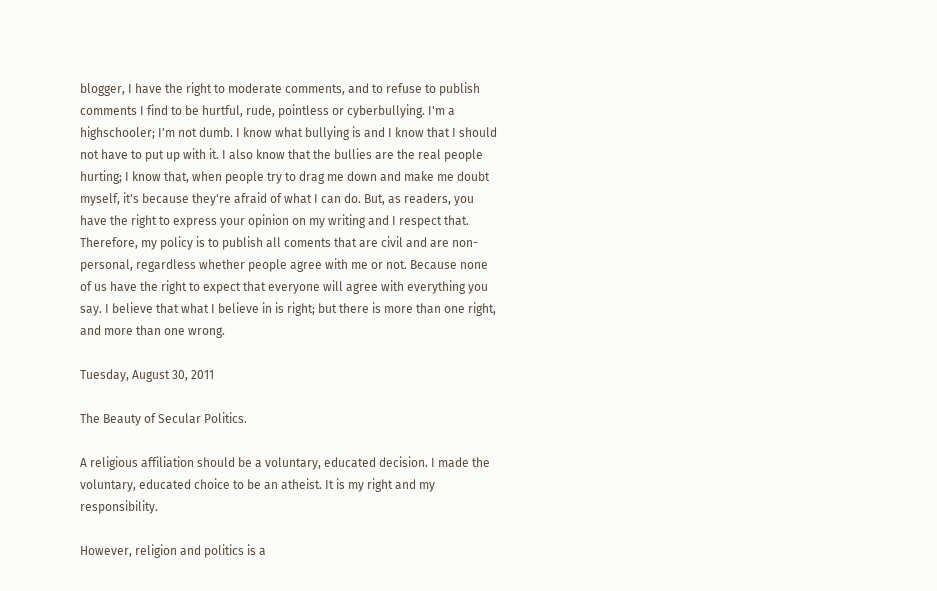blogger, I have the right to moderate comments, and to refuse to publish comments I find to be hurtful, rude, pointless or cyberbullying. I'm a highschooler; I'm not dumb. I know what bullying is and I know that I should not have to put up with it. I also know that the bullies are the real people hurting; I know that, when people try to drag me down and make me doubt myself, it's because they're afraid of what I can do. But, as readers, you have the right to express your opinion on my writing and I respect that. Therefore, my policy is to publish all coments that are civil and are non-personal, regardless whether people agree with me or not. Because none of us have the right to expect that everyone will agree with everything you say. I believe that what I believe in is right; but there is more than one right, and more than one wrong.

Tuesday, August 30, 2011

The Beauty of Secular Politics.

A religious affiliation should be a voluntary, educated decision. I made the voluntary, educated choice to be an atheist. It is my right and my responsibility.

However, religion and politics is a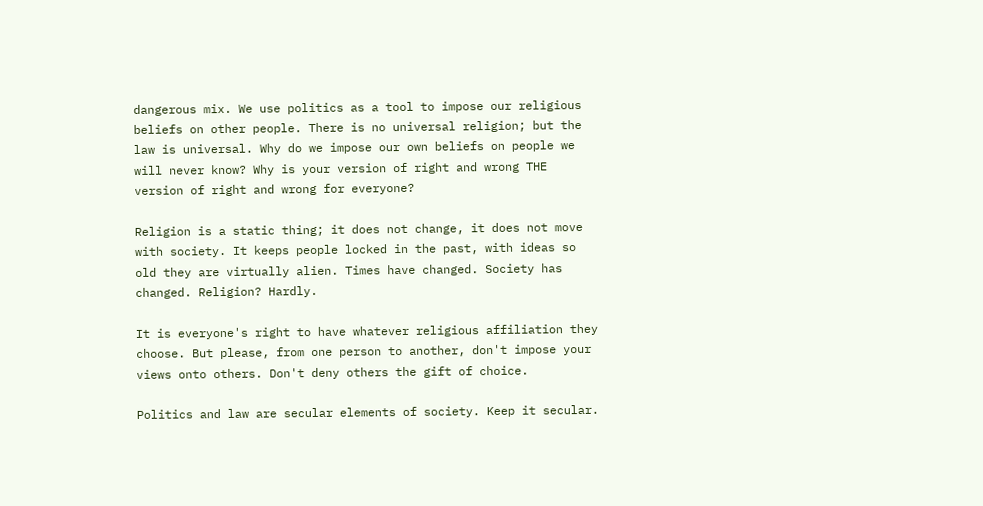dangerous mix. We use politics as a tool to impose our religious beliefs on other people. There is no universal religion; but the law is universal. Why do we impose our own beliefs on people we will never know? Why is your version of right and wrong THE version of right and wrong for everyone?

Religion is a static thing; it does not change, it does not move with society. It keeps people locked in the past, with ideas so old they are virtually alien. Times have changed. Society has changed. Religion? Hardly.

It is everyone's right to have whatever religious affiliation they choose. But please, from one person to another, don't impose your views onto others. Don't deny others the gift of choice.

Politics and law are secular elements of society. Keep it secular.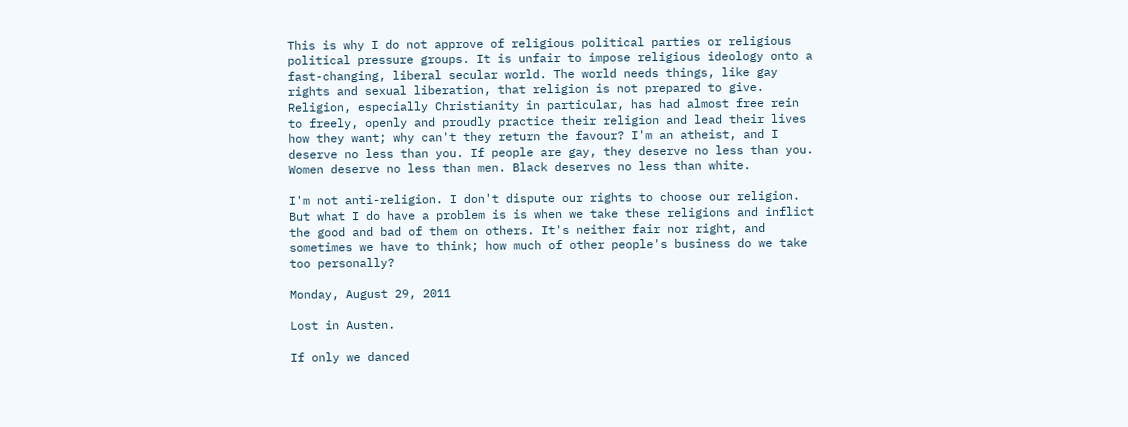This is why I do not approve of religious political parties or religious political pressure groups. It is unfair to impose religious ideology onto a fast-changing, liberal secular world. The world needs things, like gay rights and sexual liberation, that religion is not prepared to give. Religion, especially Christianity in particular, has had almost free rein to freely, openly and proudly practice their religion and lead their lives how they want; why can't they return the favour? I'm an atheist, and I deserve no less than you. If people are gay, they deserve no less than you. Women deserve no less than men. Black deserves no less than white.

I'm not anti-religion. I don't dispute our rights to choose our religion. But what I do have a problem is is when we take these religions and inflict the good and bad of them on others. It's neither fair nor right, and sometimes we have to think; how much of other people's business do we take too personally?

Monday, August 29, 2011

Lost in Austen.

If only we danced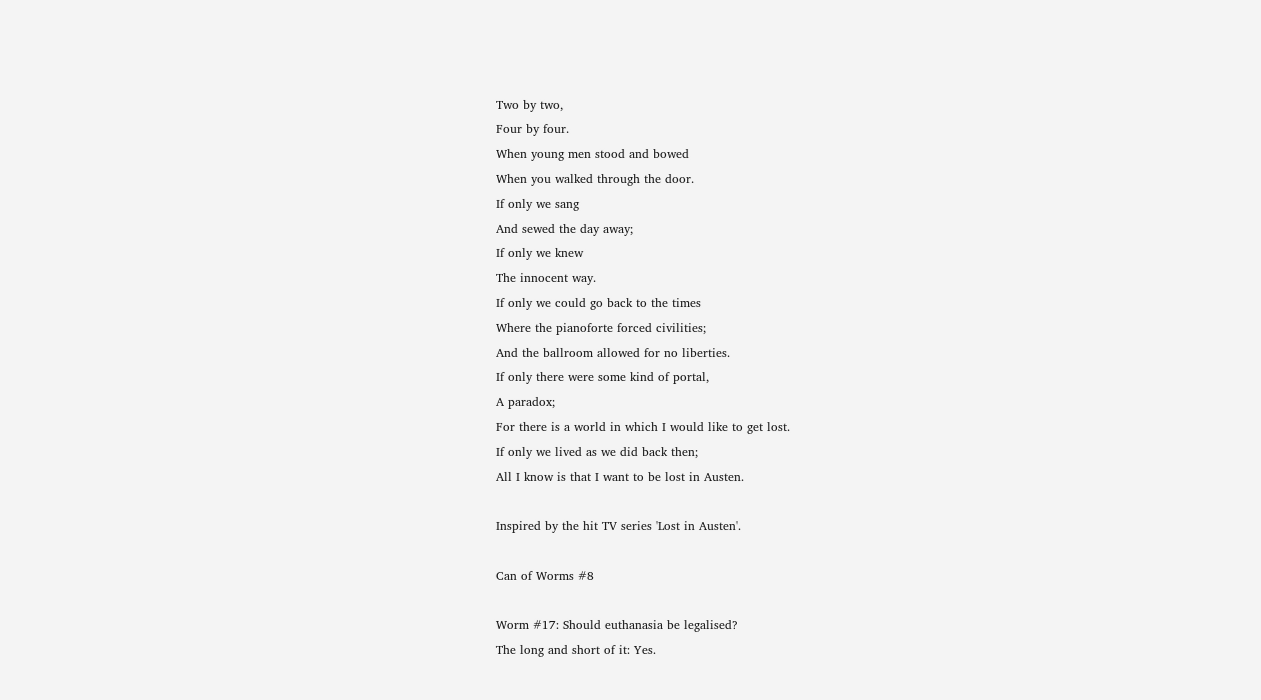Two by two,
Four by four.
When young men stood and bowed
When you walked through the door.
If only we sang
And sewed the day away;
If only we knew
The innocent way.
If only we could go back to the times
Where the pianoforte forced civilities;
And the ballroom allowed for no liberties.
If only there were some kind of portal,
A paradox;
For there is a world in which I would like to get lost.
If only we lived as we did back then;
All I know is that I want to be lost in Austen.

Inspired by the hit TV series 'Lost in Austen'.

Can of Worms #8

Worm #17: Should euthanasia be legalised?
The long and short of it: Yes.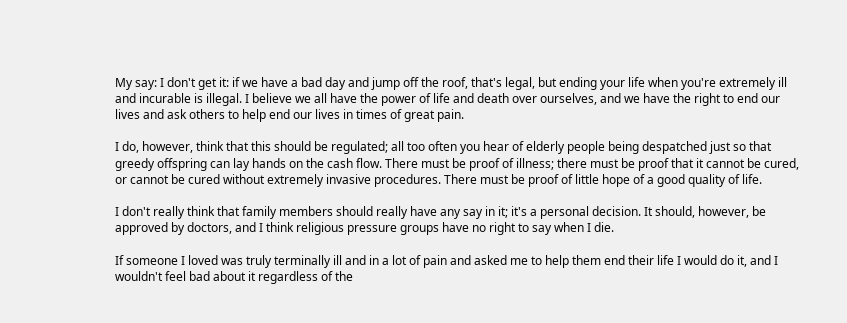My say: I don't get it: if we have a bad day and jump off the roof, that's legal, but ending your life when you're extremely ill and incurable is illegal. I believe we all have the power of life and death over ourselves, and we have the right to end our lives and ask others to help end our lives in times of great pain.

I do, however, think that this should be regulated; all too often you hear of elderly people being despatched just so that greedy offspring can lay hands on the cash flow. There must be proof of illness; there must be proof that it cannot be cured, or cannot be cured without extremely invasive procedures. There must be proof of little hope of a good quality of life.

I don't really think that family members should really have any say in it; it's a personal decision. It should, however, be approved by doctors, and I think religious pressure groups have no right to say when I die.

If someone I loved was truly terminally ill and in a lot of pain and asked me to help them end their life I would do it, and I wouldn't feel bad about it regardless of the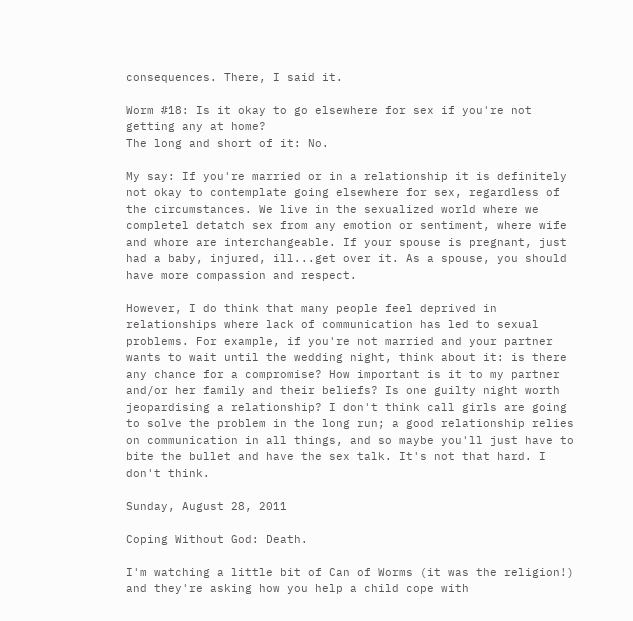consequences. There, I said it.

Worm #18: Is it okay to go elsewhere for sex if you're not getting any at home?
The long and short of it: No.

My say: If you're married or in a relationship it is definitely not okay to contemplate going elsewhere for sex, regardless of the circumstances. We live in the sexualized world where we completel detatch sex from any emotion or sentiment, where wife and whore are interchangeable. If your spouse is pregnant, just had a baby, injured, ill...get over it. As a spouse, you should have more compassion and respect.

However, I do think that many people feel deprived in relationships where lack of communication has led to sexual problems. For example, if you're not married and your partner wants to wait until the wedding night, think about it: is there any chance for a compromise? How important is it to my partner and/or her family and their beliefs? Is one guilty night worth jeopardising a relationship? I don't think call girls are going to solve the problem in the long run; a good relationship relies on communication in all things, and so maybe you'll just have to bite the bullet and have the sex talk. It's not that hard. I don't think.

Sunday, August 28, 2011

Coping Without God: Death.

I'm watching a little bit of Can of Worms (it was the religion!) and they're asking how you help a child cope with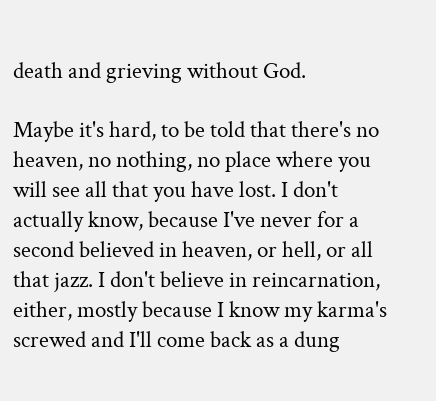death and grieving without God.

Maybe it's hard, to be told that there's no heaven, no nothing, no place where you will see all that you have lost. I don't actually know, because I've never for a second believed in heaven, or hell, or all that jazz. I don't believe in reincarnation, either, mostly because I know my karma's screwed and I'll come back as a dung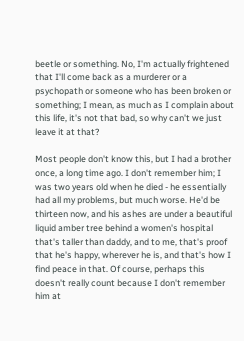beetle or something. No, I'm actually frightened that I'll come back as a murderer or a psychopath or someone who has been broken or something; I mean, as much as I complain about this life, it's not that bad, so why can't we just leave it at that?

Most people don't know this, but I had a brother once, a long time ago. I don't remember him; I was two years old when he died - he essentially had all my problems, but much worse. He'd be thirteen now, and his ashes are under a beautiful liquid amber tree behind a women's hospital that's taller than daddy, and to me, that's proof that he's happy, wherever he is, and that's how I find peace in that. Of course, perhaps this doesn't really count because I don't remember him at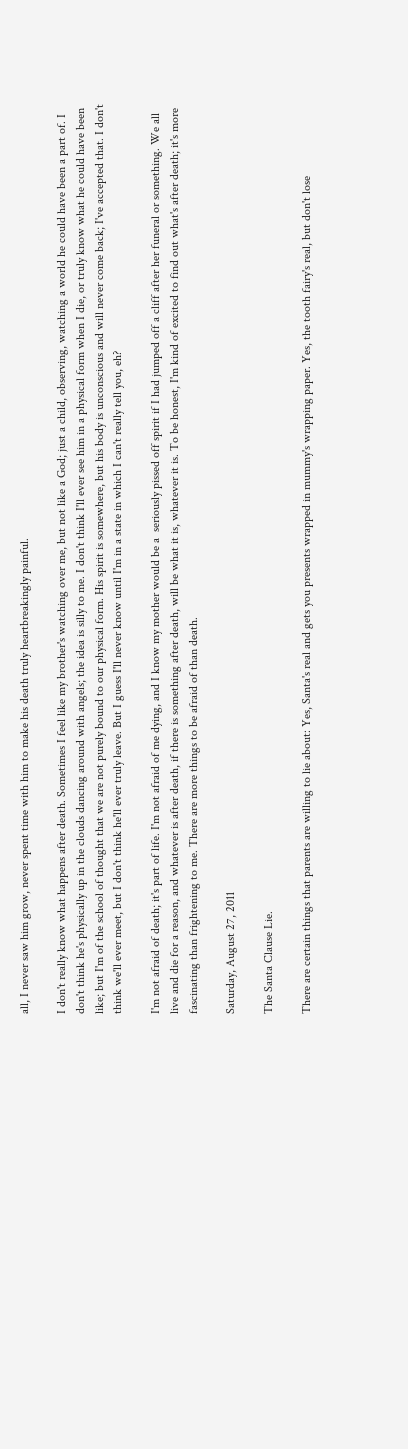all, I never saw him grow, never spent time with him to make his death truly heartbreakingly painful.

I don't really know what happens after death. Sometimes I feel like my brother's watching over me, but not like a God; just a child, observing, watching a world he could have been a part of. I don't think he's physically up in the clouds dancing around with angels; the idea is silly to me. I don't think I'll ever see him in a physical form when I die, or truly know what he could have been like; but I'm of the school of thought that we are not purely bound to our physical form. His spirit is somewhere, but his body is unconscious and will never come back; I've accepted that. I don't think we'll ever meet, but I don't think he'll ever truly leave. But I guess I'll never know until I'm in a state in which I can't really tell you, eh?

I'm not afraid of death; it's part of life. I'm not afraid of me dying, and I know my mother would be a  seriously pissed off spirit if I had jumped off a cliff after her funeral or something. We all live and die for a reason, and whatever is after death, if there is something after death, will be what it is, whatever it is. To be honest, I'm kind of excited to find out what's after death; it's more fascinating than frightening to me. There are more things to be afraid of than death.

Saturday, August 27, 2011

The Santa Clause Lie.

There are certain things that parents are willing to lie about: Yes, Santa's real and gets you presents wrapped in mummy's wrapping paper. Yes, the tooth fairy's real, but don't lose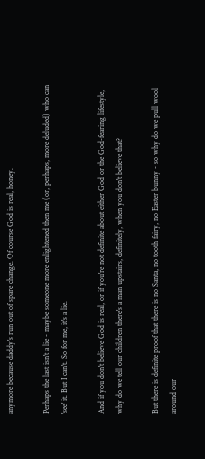anymore because daddy's run out of spare change. Of course God is real, honey.

Perhaps the last isn't a lie - maybe someone more enlightened then me (or, perhaps, more deluded) who can 'see' it. But I can't. So for me, it's a lie.

And if you don't believe God is real, or if you're not definite about either God or the God-fearing lifestyle, why do we tell our children there's a man upstairs, definitely, when you don't believe that?

But there is definite proof that there is no Santa, no tooth fairy, no Easter bunny - so why do we pull wool around our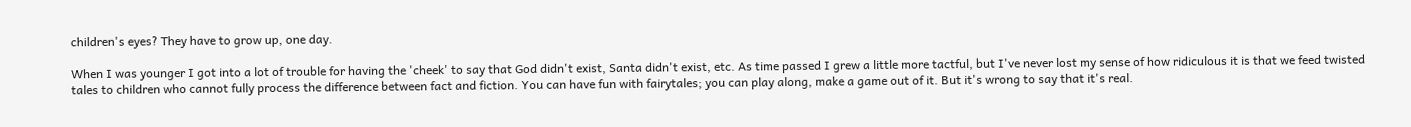children's eyes? They have to grow up, one day.

When I was younger I got into a lot of trouble for having the 'cheek' to say that God didn't exist, Santa didn't exist, etc. As time passed I grew a little more tactful, but I've never lost my sense of how ridiculous it is that we feed twisted tales to children who cannot fully process the difference between fact and fiction. You can have fun with fairytales; you can play along, make a game out of it. But it's wrong to say that it's real.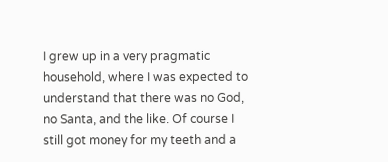I grew up in a very pragmatic household, where I was expected to understand that there was no God, no Santa, and the like. Of course I still got money for my teeth and a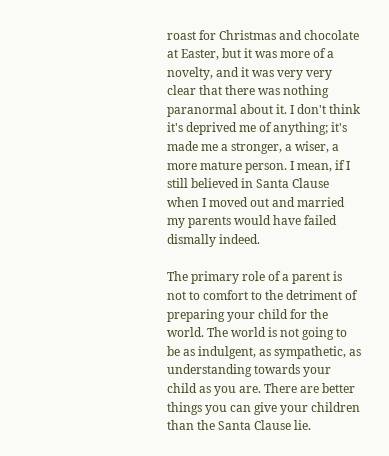roast for Christmas and chocolate at Easter, but it was more of a novelty, and it was very very clear that there was nothing paranormal about it. I don't think it's deprived me of anything; it's made me a stronger, a wiser, a more mature person. I mean, if I still believed in Santa Clause when I moved out and married my parents would have failed dismally indeed.

The primary role of a parent is not to comfort to the detriment of preparing your child for the world. The world is not going to be as indulgent, as sympathetic, as understanding towards your child as you are. There are better things you can give your children than the Santa Clause lie.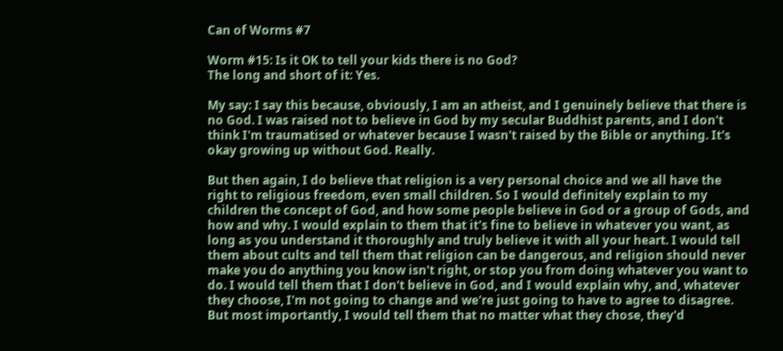Can of Worms #7

Worm #15: Is it OK to tell your kids there is no God?
The long and short of it: Yes.

My say: I say this because, obviously, I am an atheist, and I genuinely believe that there is no God. I was raised not to believe in God by my secular Buddhist parents, and I don't think I'm traumatised or whatever because I wasn't raised by the Bible or anything. It's okay growing up without God. Really.

But then again, I do believe that religion is a very personal choice and we all have the right to religious freedom, even small children. So I would definitely explain to my children the concept of God, and how some people believe in God or a group of Gods, and how and why. I would explain to them that it's fine to believe in whatever you want, as long as you understand it thoroughly and truly believe it with all your heart. I would tell them about cults and tell them that religion can be dangerous, and religion should never make you do anything you know isn't right, or stop you from doing whatever you want to do. I would tell them that I don't believe in God, and I would explain why, and, whatever they choose, I'm not going to change and we're just going to have to agree to disagree. But most importantly, I would tell them that no matter what they chose, they'd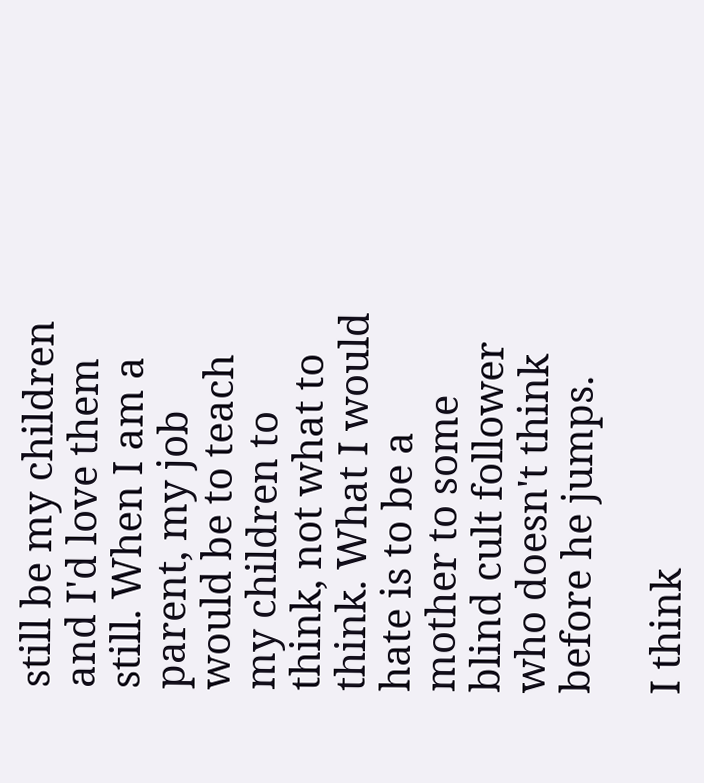still be my children and I'd love them still. When I am a parent, my job would be to teach my children to think, not what to think. What I would hate is to be a mother to some blind cult follower who doesn't think before he jumps.

I think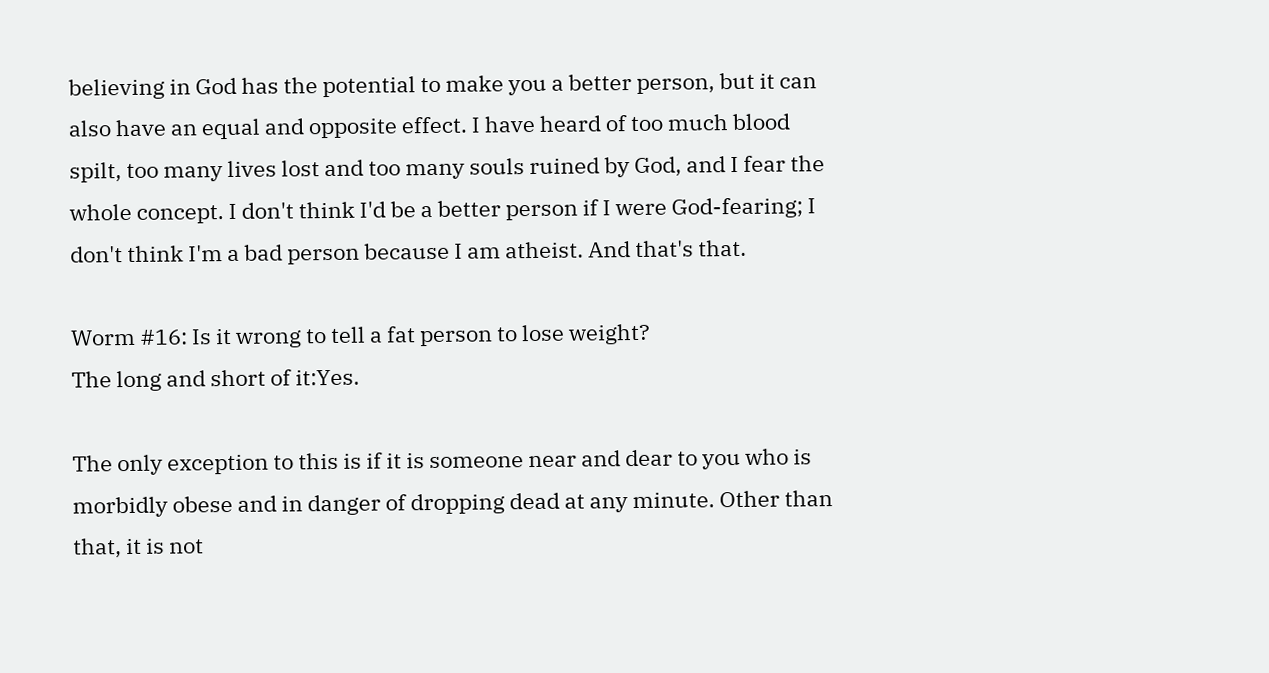believing in God has the potential to make you a better person, but it can also have an equal and opposite effect. I have heard of too much blood spilt, too many lives lost and too many souls ruined by God, and I fear the whole concept. I don't think I'd be a better person if I were God-fearing; I don't think I'm a bad person because I am atheist. And that's that.

Worm #16: Is it wrong to tell a fat person to lose weight?
The long and short of it:Yes.

The only exception to this is if it is someone near and dear to you who is morbidly obese and in danger of dropping dead at any minute. Other than that, it is not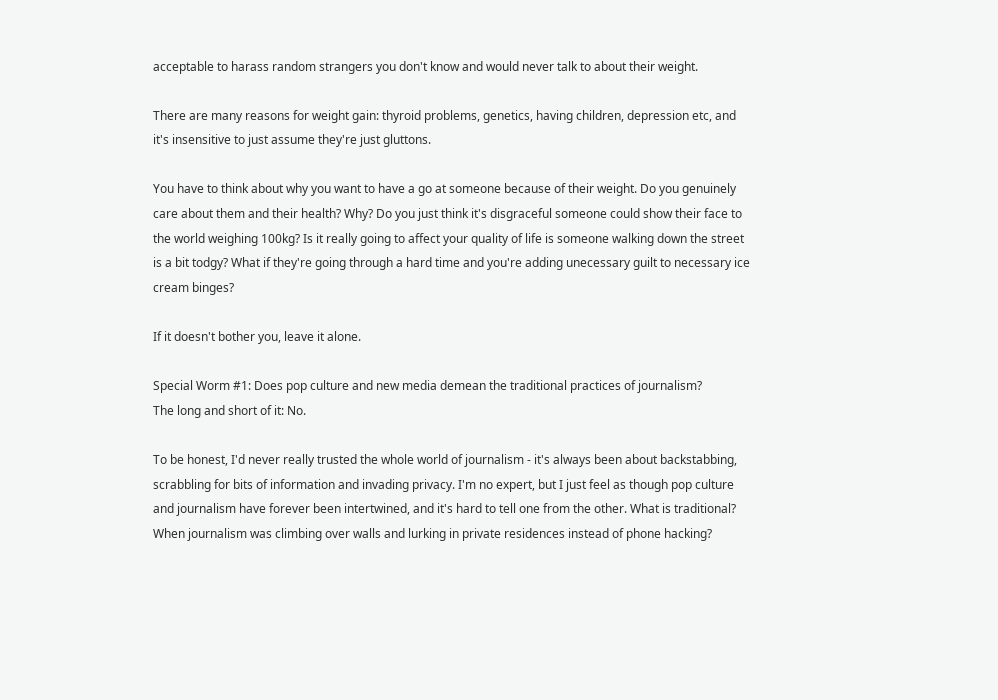acceptable to harass random strangers you don't know and would never talk to about their weight.

There are many reasons for weight gain: thyroid problems, genetics, having children, depression etc, and it's insensitive to just assume they're just gluttons.

You have to think about why you want to have a go at someone because of their weight. Do you genuinely care about them and their health? Why? Do you just think it's disgraceful someone could show their face to the world weighing 100kg? Is it really going to affect your quality of life is someone walking down the street is a bit todgy? What if they're going through a hard time and you're adding unecessary guilt to necessary ice cream binges?

If it doesn't bother you, leave it alone.

Special Worm #1: Does pop culture and new media demean the traditional practices of journalism?
The long and short of it: No.

To be honest, I'd never really trusted the whole world of journalism - it's always been about backstabbing, scrabbling for bits of information and invading privacy. I'm no expert, but I just feel as though pop culture and journalism have forever been intertwined, and it's hard to tell one from the other. What is traditional? When journalism was climbing over walls and lurking in private residences instead of phone hacking?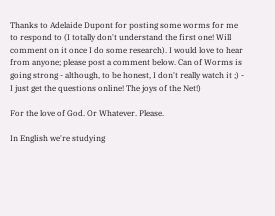Thanks to Adelaide Dupont for posting some worms for me to respond to (I totally don't understand the first one! Will comment on it once I do some research). I would love to hear from anyone; please post a comment below. Can of Worms is going strong - although, to be honest, I don't really watch it ;) - I just get the questions online! The joys of the Net!)

For the love of God. Or Whatever. Please.

In English we're studying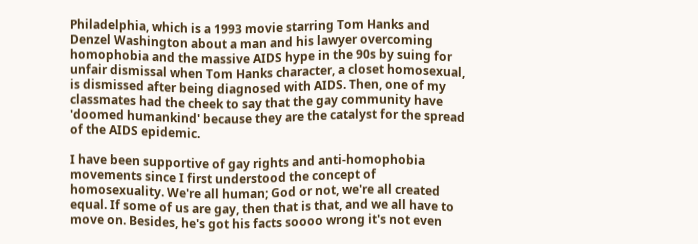Philadelphia, which is a 1993 movie starring Tom Hanks and Denzel Washington about a man and his lawyer overcoming homophobia and the massive AIDS hype in the 90s by suing for unfair dismissal when Tom Hanks character, a closet homosexual, is dismissed after being diagnosed with AIDS. Then, one of my classmates had the cheek to say that the gay community have 'doomed humankind' because they are the catalyst for the spread of the AIDS epidemic.

I have been supportive of gay rights and anti-homophobia movements since I first understood the concept of homosexuality. We're all human; God or not, we're all created equal. If some of us are gay, then that is that, and we all have to move on. Besides, he's got his facts soooo wrong it's not even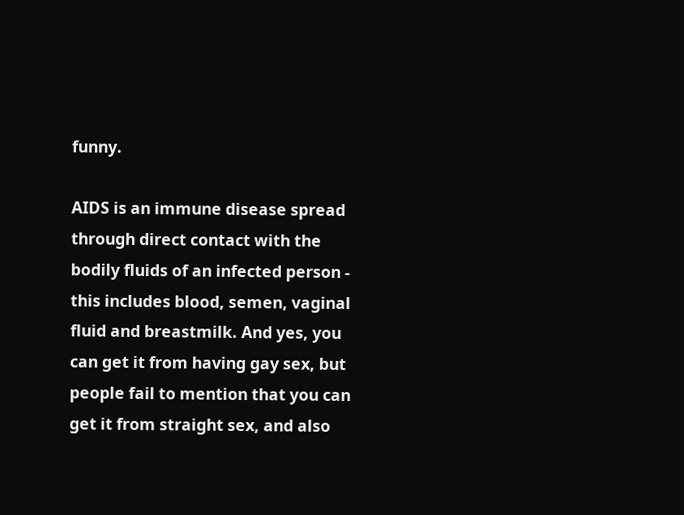funny.

AIDS is an immune disease spread through direct contact with the bodily fluids of an infected person - this includes blood, semen, vaginal fluid and breastmilk. And yes, you can get it from having gay sex, but people fail to mention that you can get it from straight sex, and also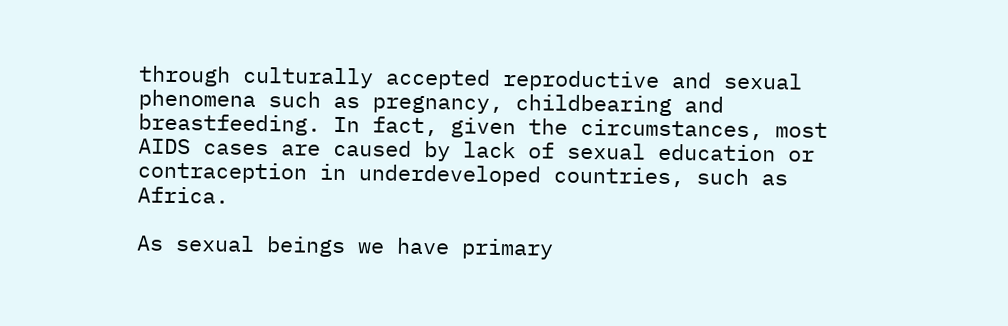through culturally accepted reproductive and sexual phenomena such as pregnancy, childbearing and breastfeeding. In fact, given the circumstances, most AIDS cases are caused by lack of sexual education or contraception in underdeveloped countries, such as Africa.

As sexual beings we have primary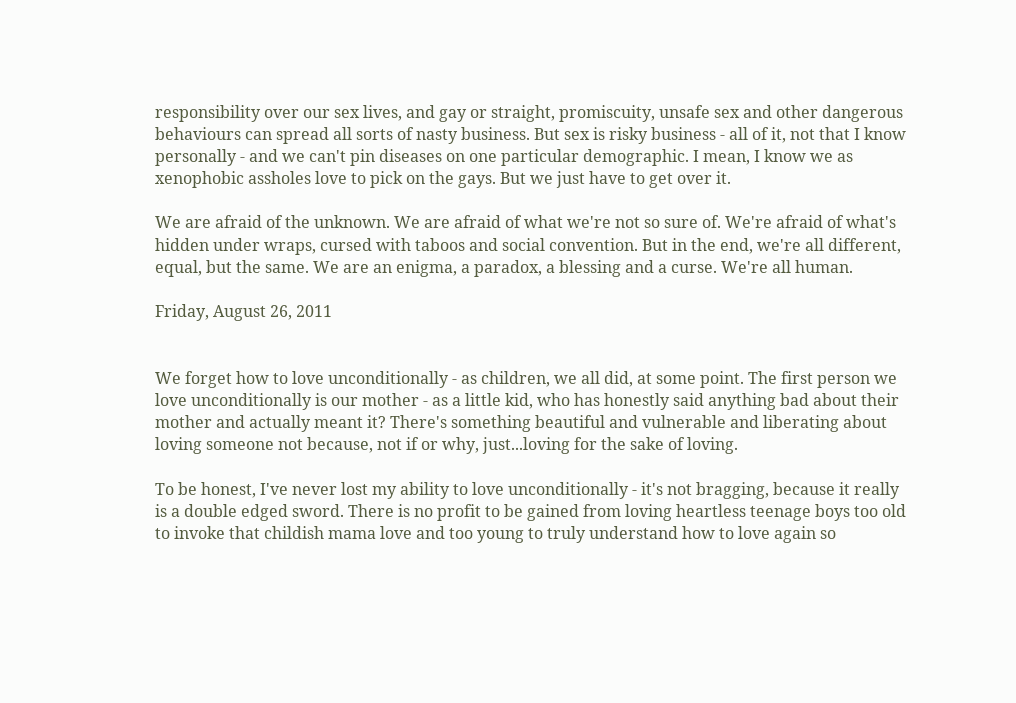responsibility over our sex lives, and gay or straight, promiscuity, unsafe sex and other dangerous behaviours can spread all sorts of nasty business. But sex is risky business - all of it, not that I know personally - and we can't pin diseases on one particular demographic. I mean, I know we as xenophobic assholes love to pick on the gays. But we just have to get over it.

We are afraid of the unknown. We are afraid of what we're not so sure of. We're afraid of what's hidden under wraps, cursed with taboos and social convention. But in the end, we're all different, equal, but the same. We are an enigma, a paradox, a blessing and a curse. We're all human.

Friday, August 26, 2011


We forget how to love unconditionally - as children, we all did, at some point. The first person we love unconditionally is our mother - as a little kid, who has honestly said anything bad about their mother and actually meant it? There's something beautiful and vulnerable and liberating about loving someone not because, not if or why, just...loving for the sake of loving.

To be honest, I've never lost my ability to love unconditionally - it's not bragging, because it really is a double edged sword. There is no profit to be gained from loving heartless teenage boys too old to invoke that childish mama love and too young to truly understand how to love again so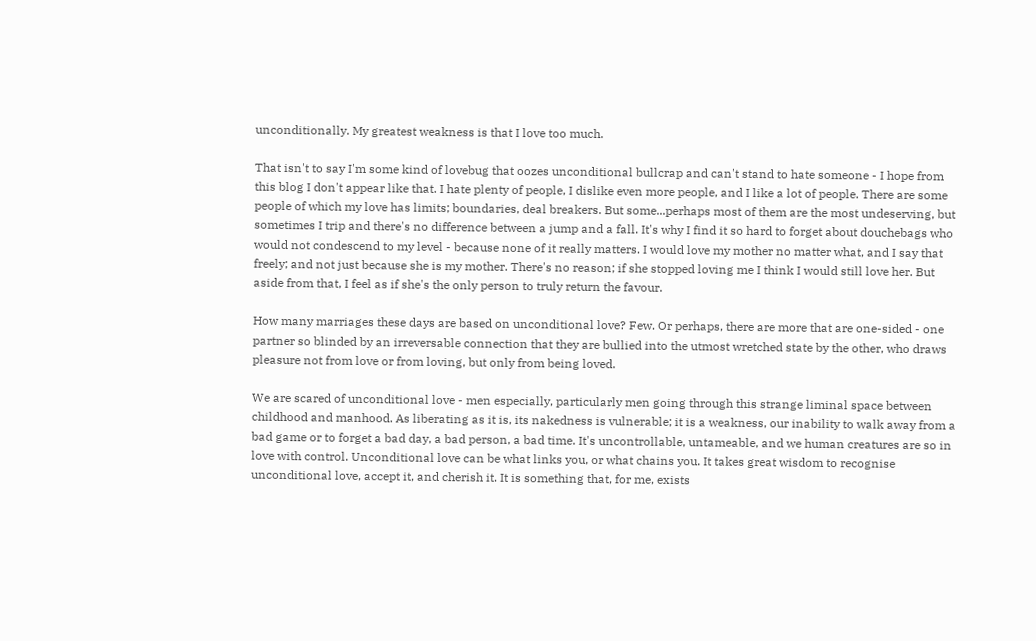unconditionally. My greatest weakness is that I love too much.

That isn't to say I'm some kind of lovebug that oozes unconditional bullcrap and can't stand to hate someone - I hope from this blog I don't appear like that. I hate plenty of people, I dislike even more people, and I like a lot of people. There are some people of which my love has limits; boundaries, deal breakers. But some...perhaps most of them are the most undeserving, but sometimes I trip and there's no difference between a jump and a fall. It's why I find it so hard to forget about douchebags who would not condescend to my level - because none of it really matters. I would love my mother no matter what, and I say that freely; and not just because she is my mother. There's no reason; if she stopped loving me I think I would still love her. But aside from that, I feel as if she's the only person to truly return the favour.

How many marriages these days are based on unconditional love? Few. Or perhaps, there are more that are one-sided - one partner so blinded by an irreversable connection that they are bullied into the utmost wretched state by the other, who draws pleasure not from love or from loving, but only from being loved.

We are scared of unconditional love - men especially, particularly men going through this strange liminal space between childhood and manhood. As liberating as it is, its nakedness is vulnerable; it is a weakness, our inability to walk away from a bad game or to forget a bad day, a bad person, a bad time. It's uncontrollable, untameable, and we human creatures are so in love with control. Unconditional love can be what links you, or what chains you. It takes great wisdom to recognise unconditional love, accept it, and cherish it. It is something that, for me, exists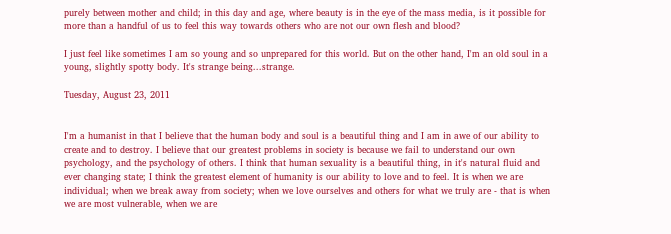purely between mother and child; in this day and age, where beauty is in the eye of the mass media, is it possible for more than a handful of us to feel this way towards others who are not our own flesh and blood?

I just feel like sometimes I am so young and so unprepared for this world. But on the other hand, I'm an old soul in a young, slightly spotty body. It's strange being...strange.

Tuesday, August 23, 2011


I'm a humanist in that I believe that the human body and soul is a beautiful thing and I am in awe of our ability to create and to destroy. I believe that our greatest problems in society is because we fail to understand our own psychology, and the psychology of others. I think that human sexuality is a beautiful thing, in it's natural fluid and ever changing state; I think the greatest element of humanity is our ability to love and to feel. It is when we are individual; when we break away from society; when we love ourselves and others for what we truly are - that is when we are most vulnerable, when we are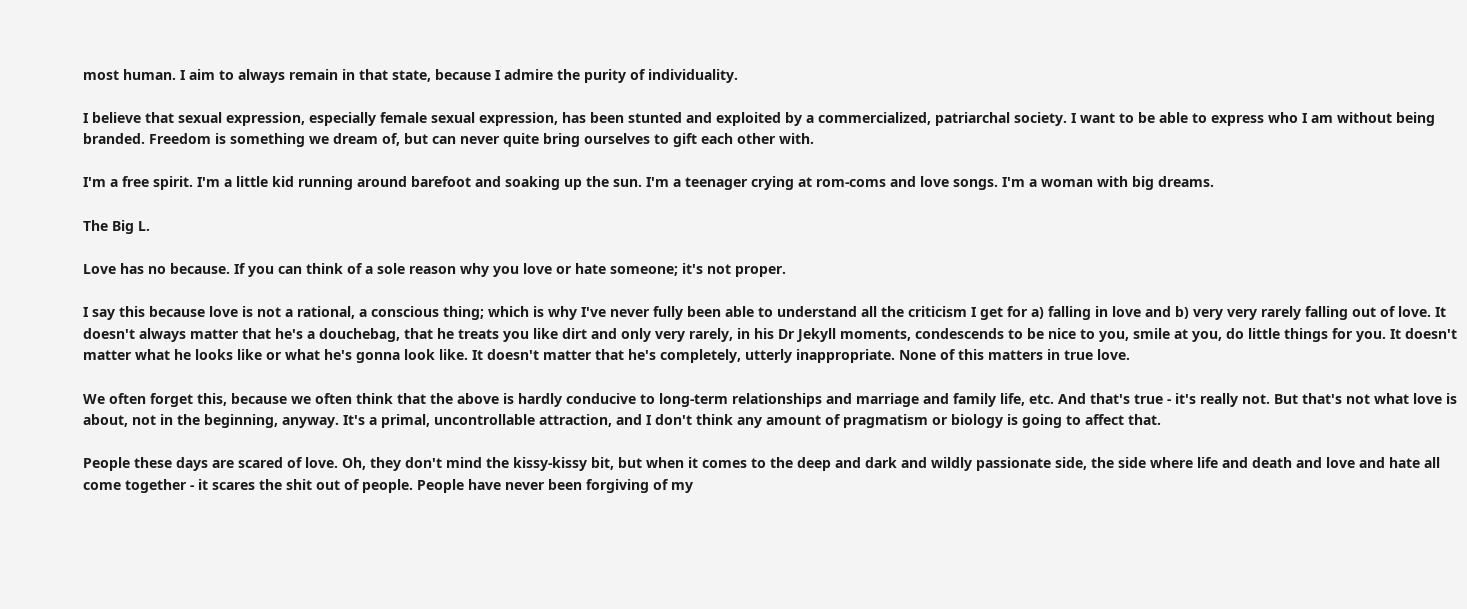most human. I aim to always remain in that state, because I admire the purity of individuality.

I believe that sexual expression, especially female sexual expression, has been stunted and exploited by a commercialized, patriarchal society. I want to be able to express who I am without being branded. Freedom is something we dream of, but can never quite bring ourselves to gift each other with.

I'm a free spirit. I'm a little kid running around barefoot and soaking up the sun. I'm a teenager crying at rom-coms and love songs. I'm a woman with big dreams.

The Big L.

Love has no because. If you can think of a sole reason why you love or hate someone; it's not proper.

I say this because love is not a rational, a conscious thing; which is why I've never fully been able to understand all the criticism I get for a) falling in love and b) very very rarely falling out of love. It doesn't always matter that he's a douchebag, that he treats you like dirt and only very rarely, in his Dr Jekyll moments, condescends to be nice to you, smile at you, do little things for you. It doesn't matter what he looks like or what he's gonna look like. It doesn't matter that he's completely, utterly inappropriate. None of this matters in true love.

We often forget this, because we often think that the above is hardly conducive to long-term relationships and marriage and family life, etc. And that's true - it's really not. But that's not what love is about, not in the beginning, anyway. It's a primal, uncontrollable attraction, and I don't think any amount of pragmatism or biology is going to affect that.

People these days are scared of love. Oh, they don't mind the kissy-kissy bit, but when it comes to the deep and dark and wildly passionate side, the side where life and death and love and hate all come together - it scares the shit out of people. People have never been forgiving of my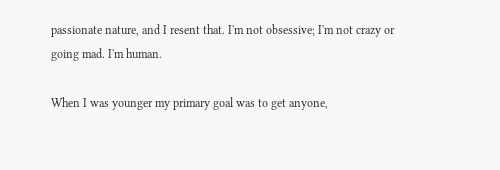passionate nature, and I resent that. I'm not obsessive; I'm not crazy or going mad. I'm human.

When I was younger my primary goal was to get anyone,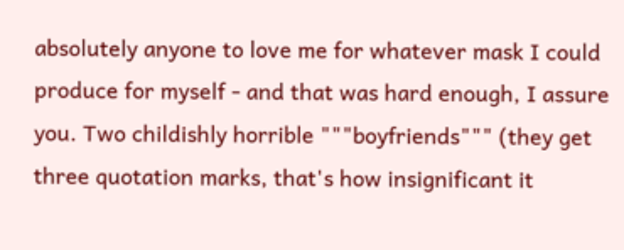absolutely anyone to love me for whatever mask I could produce for myself - and that was hard enough, I assure you. Two childishly horrible """boyfriends""" (they get three quotation marks, that's how insignificant it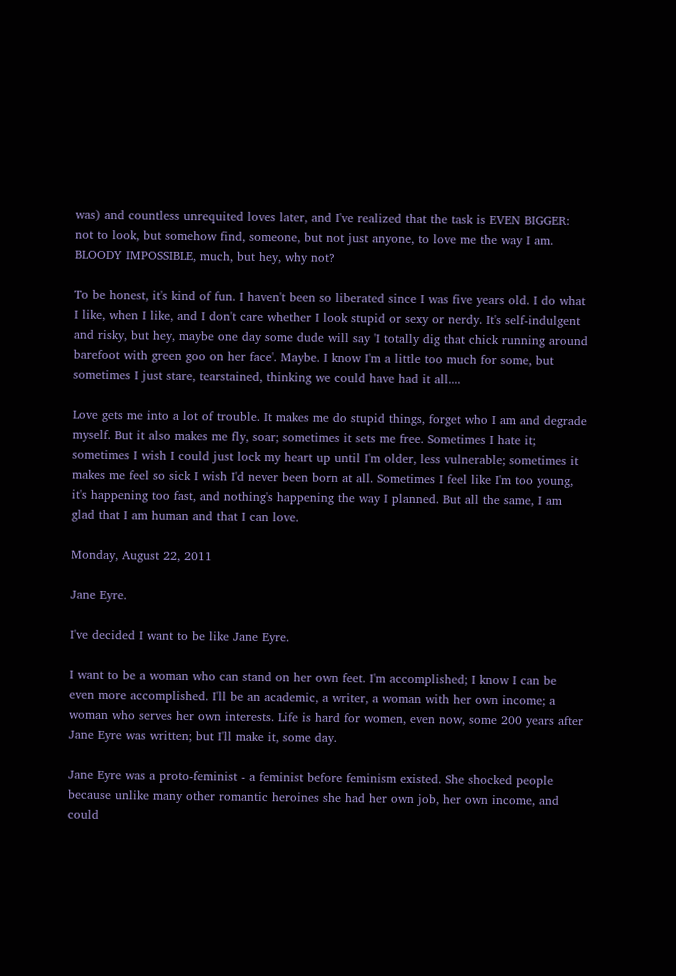was) and countless unrequited loves later, and I've realized that the task is EVEN BIGGER: not to look, but somehow find, someone, but not just anyone, to love me the way I am. BLOODY IMPOSSIBLE, much, but hey, why not?

To be honest, it's kind of fun. I haven't been so liberated since I was five years old. I do what I like, when I like, and I don't care whether I look stupid or sexy or nerdy. It's self-indulgent and risky, but hey, maybe one day some dude will say 'I totally dig that chick running around barefoot with green goo on her face'. Maybe. I know I'm a little too much for some, but sometimes I just stare, tearstained, thinking we could have had it all....

Love gets me into a lot of trouble. It makes me do stupid things, forget who I am and degrade myself. But it also makes me fly, soar; sometimes it sets me free. Sometimes I hate it; sometimes I wish I could just lock my heart up until I'm older, less vulnerable; sometimes it makes me feel so sick I wish I'd never been born at all. Sometimes I feel like I'm too young, it's happening too fast, and nothing's happening the way I planned. But all the same, I am glad that I am human and that I can love.

Monday, August 22, 2011

Jane Eyre.

I've decided I want to be like Jane Eyre.

I want to be a woman who can stand on her own feet. I'm accomplished; I know I can be even more accomplished. I'll be an academic, a writer, a woman with her own income; a woman who serves her own interests. Life is hard for women, even now, some 200 years after Jane Eyre was written; but I'll make it, some day.

Jane Eyre was a proto-feminist - a feminist before feminism existed. She shocked people because unlike many other romantic heroines she had her own job, her own income, and could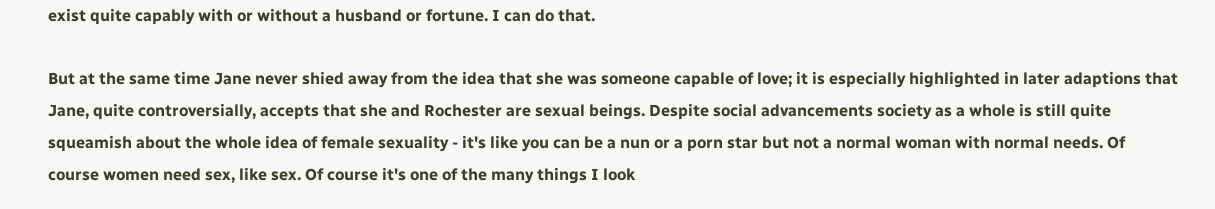exist quite capably with or without a husband or fortune. I can do that.

But at the same time Jane never shied away from the idea that she was someone capable of love; it is especially highlighted in later adaptions that Jane, quite controversially, accepts that she and Rochester are sexual beings. Despite social advancements society as a whole is still quite squeamish about the whole idea of female sexuality - it's like you can be a nun or a porn star but not a normal woman with normal needs. Of course women need sex, like sex. Of course it's one of the many things I look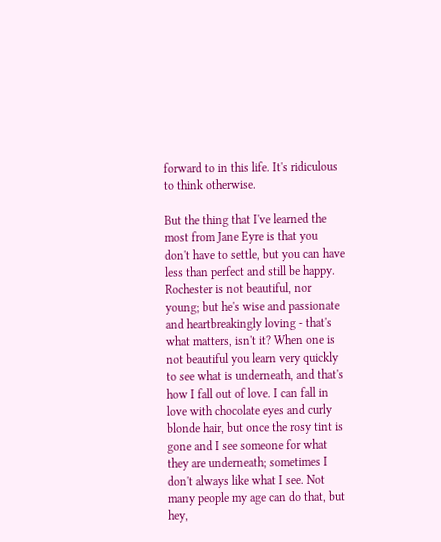forward to in this life. It's ridiculous to think otherwise.

But the thing that I've learned the most from Jane Eyre is that you don't have to settle, but you can have less than perfect and still be happy. Rochester is not beautiful, nor young; but he's wise and passionate and heartbreakingly loving - that's what matters, isn't it? When one is not beautiful you learn very quickly to see what is underneath, and that's how I fall out of love. I can fall in love with chocolate eyes and curly blonde hair, but once the rosy tint is gone and I see someone for what they are underneath; sometimes I don't always like what I see. Not many people my age can do that, but hey,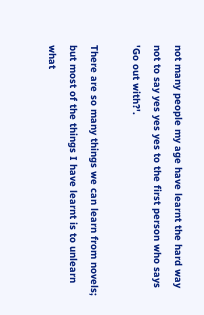not many people my age have learnt the hard way not to say yes yes yes to the first person who says 'Go out with?'.

There are so many things we can learn from novels; but most of the things I have learnt is to unlearn what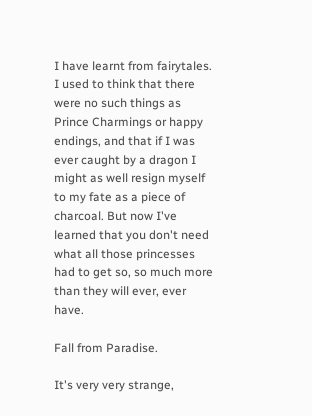I have learnt from fairytales. I used to think that there were no such things as Prince Charmings or happy endings, and that if I was ever caught by a dragon I might as well resign myself to my fate as a piece of charcoal. But now I've learned that you don't need what all those princesses had to get so, so much more than they will ever, ever have.

Fall from Paradise.

It's very very strange,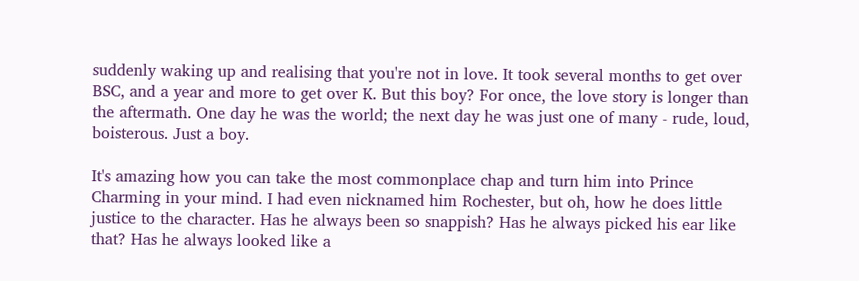suddenly waking up and realising that you're not in love. It took several months to get over BSC, and a year and more to get over K. But this boy? For once, the love story is longer than the aftermath. One day he was the world; the next day he was just one of many - rude, loud, boisterous. Just a boy.

It's amazing how you can take the most commonplace chap and turn him into Prince Charming in your mind. I had even nicknamed him Rochester, but oh, how he does little justice to the character. Has he always been so snappish? Has he always picked his ear like that? Has he always looked like a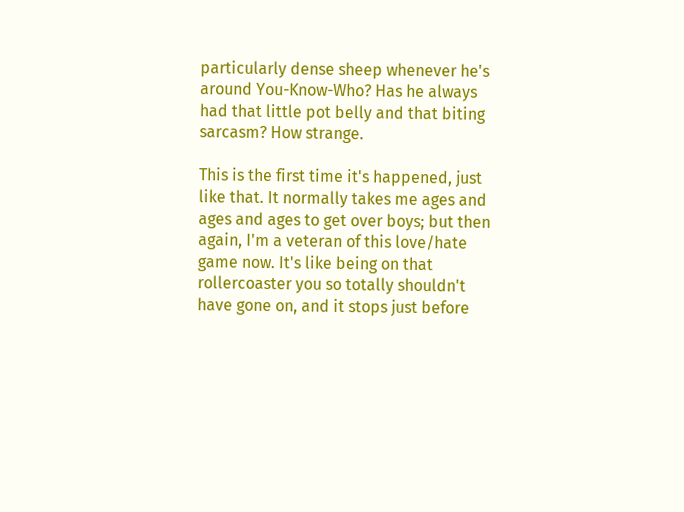particularly dense sheep whenever he's around You-Know-Who? Has he always had that little pot belly and that biting sarcasm? How strange.

This is the first time it's happened, just like that. It normally takes me ages and ages and ages to get over boys; but then again, I'm a veteran of this love/hate game now. It's like being on that rollercoaster you so totally shouldn't have gone on, and it stops just before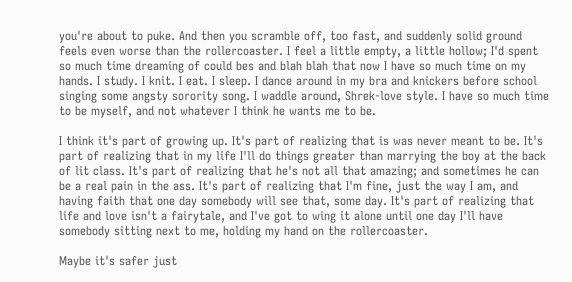you're about to puke. And then you scramble off, too fast, and suddenly solid ground feels even worse than the rollercoaster. I feel a little empty, a little hollow; I'd spent so much time dreaming of could bes and blah blah that now I have so much time on my hands. I study. I knit. I eat. I sleep. I dance around in my bra and knickers before school singing some angsty sorority song. I waddle around, Shrek-love style. I have so much time to be myself, and not whatever I think he wants me to be.

I think it's part of growing up. It's part of realizing that is was never meant to be. It's part of realizing that in my life I'll do things greater than marrying the boy at the back of lit class. It's part of realizing that he's not all that amazing; and sometimes he can be a real pain in the ass. It's part of realizing that I'm fine, just the way I am, and having faith that one day somebody will see that, some day. It's part of realizing that life and love isn't a fairytale, and I've got to wing it alone until one day I'll have somebody sitting next to me, holding my hand on the rollercoaster.

Maybe it's safer just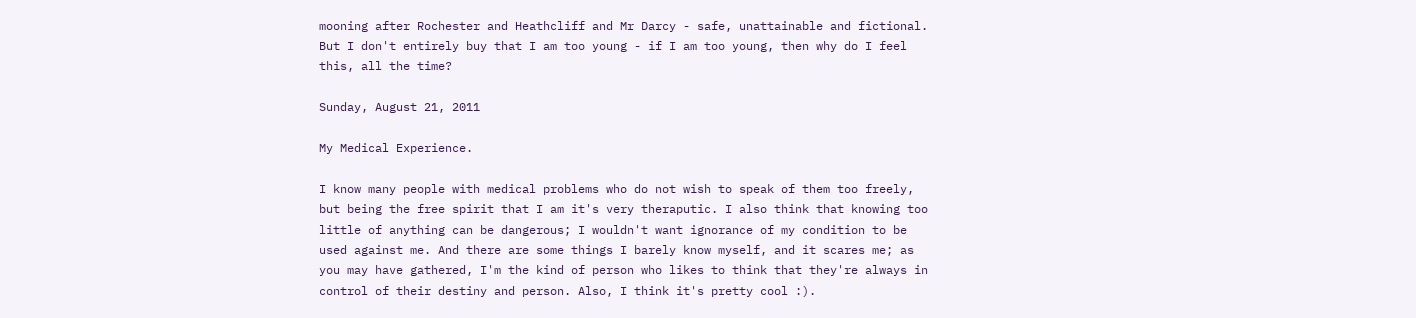mooning after Rochester and Heathcliff and Mr Darcy - safe, unattainable and fictional. But I don't entirely buy that I am too young - if I am too young, then why do I feel this, all the time?

Sunday, August 21, 2011

My Medical Experience.

I know many people with medical problems who do not wish to speak of them too freely, but being the free spirit that I am it's very theraputic. I also think that knowing too little of anything can be dangerous; I wouldn't want ignorance of my condition to be used against me. And there are some things I barely know myself, and it scares me; as you may have gathered, I'm the kind of person who likes to think that they're always in control of their destiny and person. Also, I think it's pretty cool :).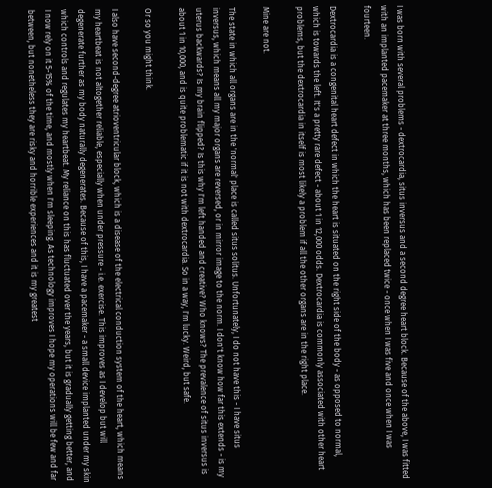I was born with several problems - dextrocardia, situs inversus and a second degree heart block. Because of the above, I was fitted with an implanted pacemaker at three months, which has been replaced twice - once when I was five and once when I was fourteen.

Dextrocardia is a congenital heart defect in which the heart is situated on the right side of the body - as opposed to normal, which is towards the left. It's a pretty rare defect - about 1 in 12,000 odds. Dextrocardia is commonly associated with other heart problems, but the dextrocardia in itself is most likely a problem if all the other organs are in the right place.

Mine are not.

The state in which all organs are in the 'normal' place is called situs solitus. Unfortunately, I do not have this - I have situs inversus, which means all my major organs are reversed, or in mirror image to the norm. I don't know how far this extends - is my uterus backwards? Is my brain flipped? Is this why I'm left handed and creative? Who knows? The prevalence of situs inversus is about 1 in 10,000, and is quite problematic if it is not with dextrocardia. So in a way, I'm lucky. Weird, but safe.

Or so you might think.

I also have second-degree atrioventricular block, which is a disease of the electrical conduction system of the heart, which means my heartbeat is not altogether reliable, especially when under pressure - i.e. exercise. This improves as I develop but will degenerate further as my body naturally degenerates. Because of this, I have a pacemaker - a small device implanted under my skin which controls and regulates my heartbeat. My reliance on this has fluctuated over the years, but it is gradually getting better, and I now rely on it 5-15% of the time, and mostly when I'm sleeping. As technology improves I hope my operations will be few and far between, but nonetheless they are risky and horrible experiences and it is my greatest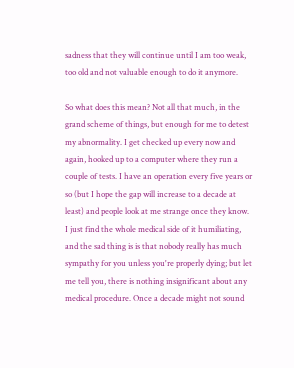sadness that they will continue until I am too weak, too old and not valuable enough to do it anymore.

So what does this mean? Not all that much, in the grand scheme of things, but enough for me to detest my abnormality. I get checked up every now and again, hooked up to a computer where they run a couple of tests. I have an operation every five years or so (but I hope the gap will increase to a decade at least) and people look at me strange once they know. I just find the whole medical side of it humiliating, and the sad thing is is that nobody really has much sympathy for you unless you're properly dying; but let me tell you, there is nothing insignificant about any medical procedure. Once a decade might not sound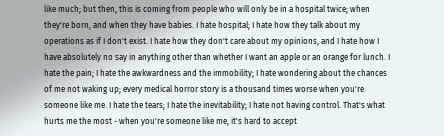like much; but then, this is coming from people who will only be in a hospital twice; when they're born, and when they have babies. I hate hospital; I hate how they talk about my operations as if I don't exist. I hate how they don't care about my opinions, and I hate how I have absolutely no say in anything other than whether I want an apple or an orange for lunch. I hate the pain; I hate the awkwardness and the immobility; I hate wondering about the chances of me not waking up; every medical horror story is a thousand times worse when you're someone like me. I hate the tears; I hate the inevitability; I hate not having control. That's what hurts me the most - when you're someone like me, it's hard to accept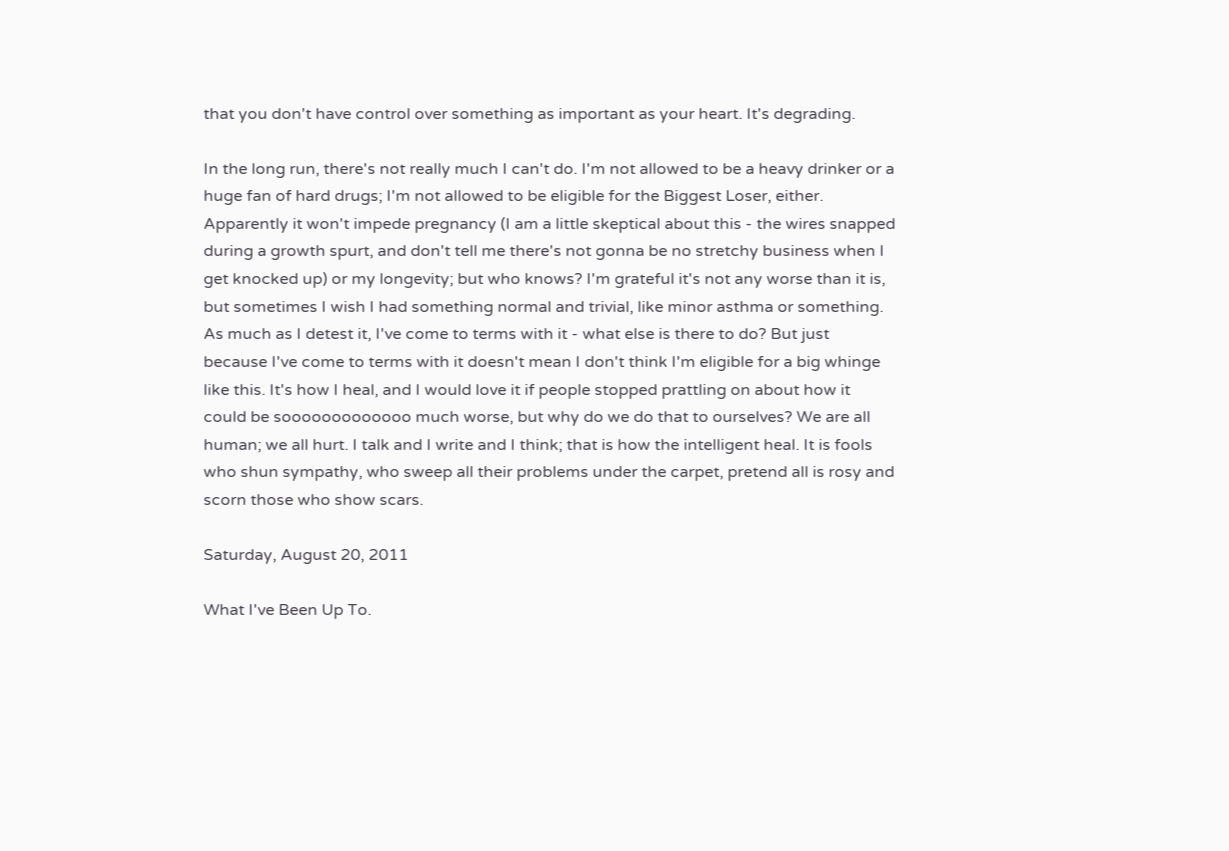that you don't have control over something as important as your heart. It's degrading.

In the long run, there's not really much I can't do. I'm not allowed to be a heavy drinker or a huge fan of hard drugs; I'm not allowed to be eligible for the Biggest Loser, either. Apparently it won't impede pregnancy (I am a little skeptical about this - the wires snapped during a growth spurt, and don't tell me there's not gonna be no stretchy business when I get knocked up) or my longevity; but who knows? I'm grateful it's not any worse than it is, but sometimes I wish I had something normal and trivial, like minor asthma or something. As much as I detest it, I've come to terms with it - what else is there to do? But just because I've come to terms with it doesn't mean I don't think I'm eligible for a big whinge like this. It's how I heal, and I would love it if people stopped prattling on about how it could be sooooooooooooo much worse, but why do we do that to ourselves? We are all human; we all hurt. I talk and I write and I think; that is how the intelligent heal. It is fools who shun sympathy, who sweep all their problems under the carpet, pretend all is rosy and scorn those who show scars.

Saturday, August 20, 2011

What I've Been Up To.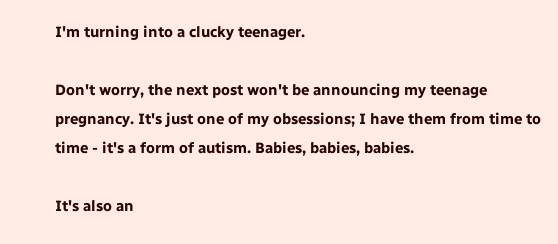I'm turning into a clucky teenager.

Don't worry, the next post won't be announcing my teenage pregnancy. It's just one of my obsessions; I have them from time to time - it's a form of autism. Babies, babies, babies.

It's also an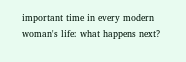important time in every modern woman's life: what happens next?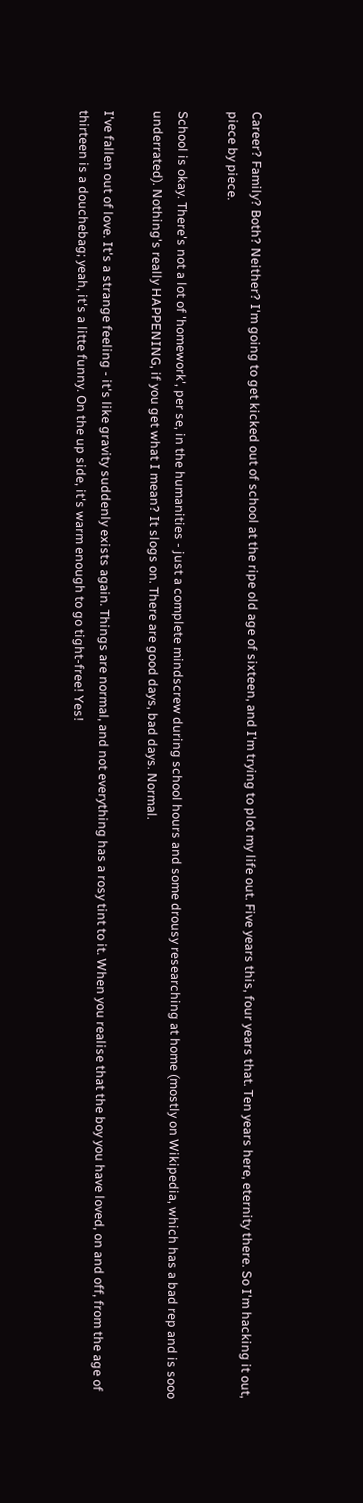Career? Family? Both? Neither? I'm going to get kicked out of school at the ripe old age of sixteen, and I'm trying to plot my life out. Five years this, four years that. Ten years here, eternity there. So I'm hacking it out, piece by piece.

School is okay. There's not a lot of 'homework', per se, in the humanities - just a complete mindscrew during school hours and some drousy researching at home (mostly on Wikipedia, which has a bad rep and is sooo underrated). Nothing's really HAPPENING, if you get what I mean? It slogs on. There are good days, bad days. Normal.

I've fallen out of love. It's a strange feeling - it's like gravity suddenly exists again. Things are normal, and not everything has a rosy tint to it. When you realise that the boy you have loved, on and off, from the age of thirteen is a douchebag; yeah, it's a litte funny. On the up side, it's warm enough to go tight-free! Yes!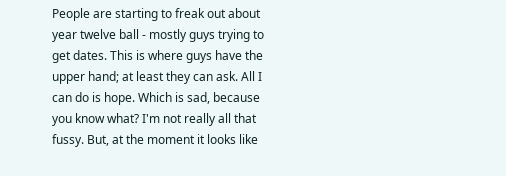People are starting to freak out about year twelve ball - mostly guys trying to get dates. This is where guys have the upper hand; at least they can ask. All I can do is hope. Which is sad, because you know what? I'm not really all that fussy. But, at the moment it looks like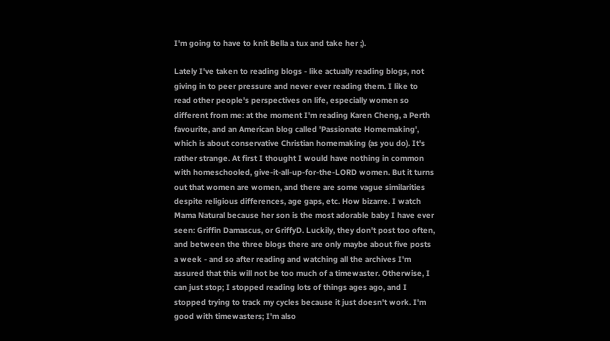I'm going to have to knit Bella a tux and take her ;).

Lately I've taken to reading blogs - like actually reading blogs, not giving in to peer pressure and never ever reading them. I like to read other people's perspectives on life, especially women so different from me: at the moment I'm reading Karen Cheng, a Perth favourite, and an American blog called 'Passionate Homemaking', which is about conservative Christian homemaking (as you do). It's rather strange. At first I thought I would have nothing in common with homeschooled, give-it-all-up-for-the-LORD women. But it turns out that women are women, and there are some vague similarities despite religious differences, age gaps, etc. How bizarre. I watch Mama Natural because her son is the most adorable baby I have ever seen: Griffin Damascus, or GriffyD. Luckily, they don't post too often, and between the three blogs there are only maybe about five posts a week - and so after reading and watching all the archives I'm assured that this will not be too much of a timewaster. Otherwise, I can just stop; I stopped reading lots of things ages ago, and I stopped trying to track my cycles because it just doesn't work. I'm good with timewasters; I'm also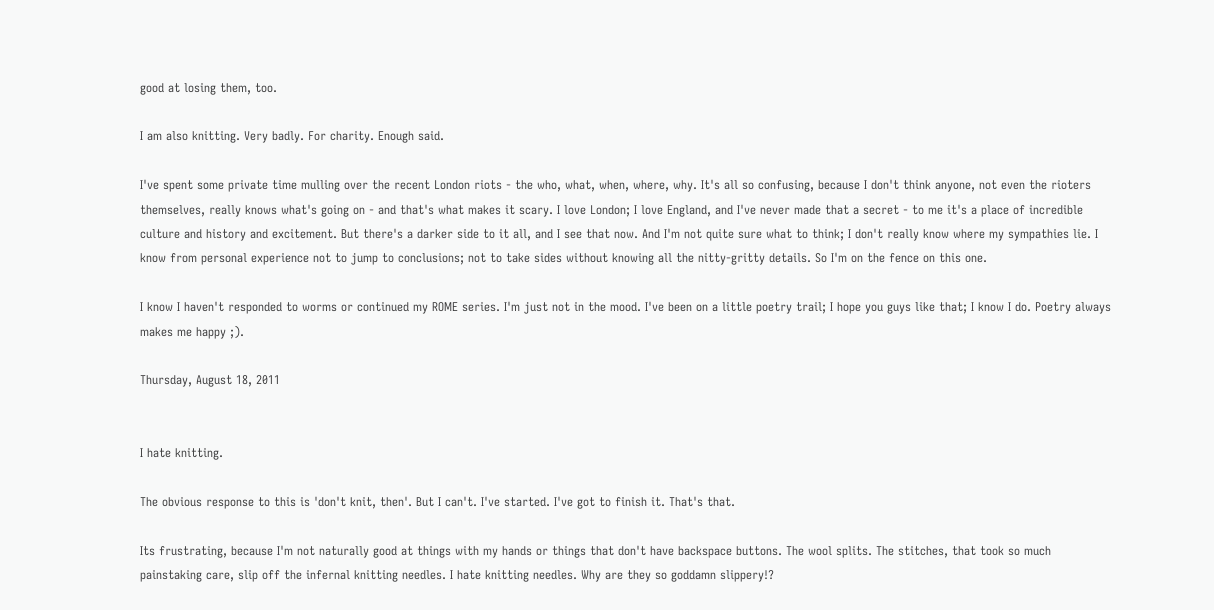good at losing them, too.

I am also knitting. Very badly. For charity. Enough said.

I've spent some private time mulling over the recent London riots - the who, what, when, where, why. It's all so confusing, because I don't think anyone, not even the rioters themselves, really knows what's going on - and that's what makes it scary. I love London; I love England, and I've never made that a secret - to me it's a place of incredible culture and history and excitement. But there's a darker side to it all, and I see that now. And I'm not quite sure what to think; I don't really know where my sympathies lie. I know from personal experience not to jump to conclusions; not to take sides without knowing all the nitty-gritty details. So I'm on the fence on this one.

I know I haven't responded to worms or continued my ROME series. I'm just not in the mood. I've been on a little poetry trail; I hope you guys like that; I know I do. Poetry always makes me happy ;).

Thursday, August 18, 2011


I hate knitting.

The obvious response to this is 'don't knit, then'. But I can't. I've started. I've got to finish it. That's that.

Its frustrating, because I'm not naturally good at things with my hands or things that don't have backspace buttons. The wool splits. The stitches, that took so much painstaking care, slip off the infernal knitting needles. I hate knitting needles. Why are they so goddamn slippery!?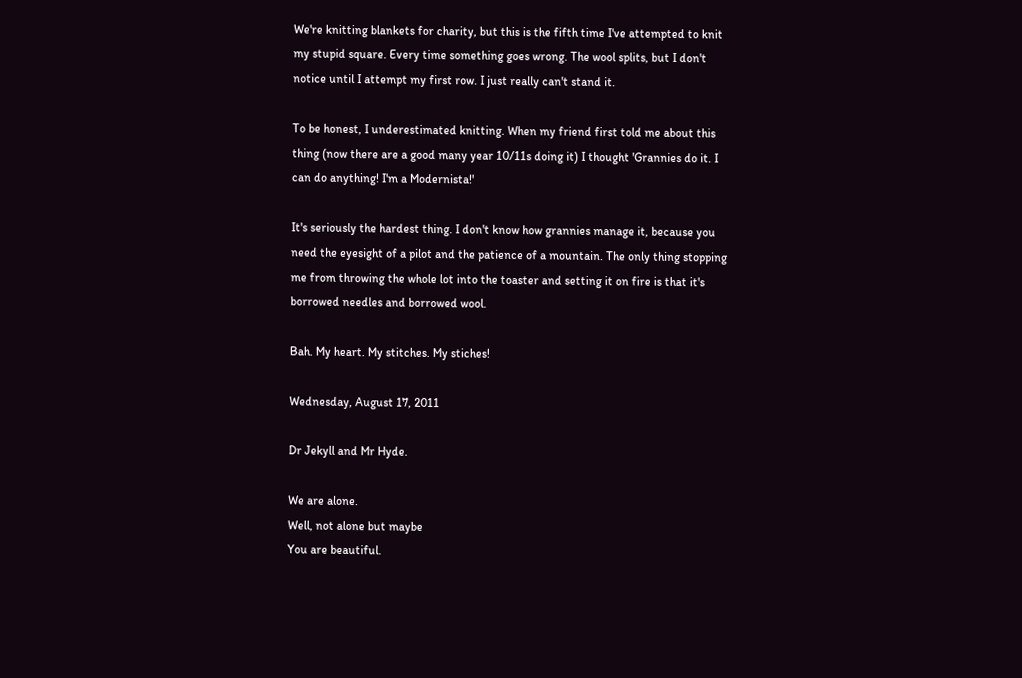We're knitting blankets for charity, but this is the fifth time I've attempted to knit my stupid square. Every time something goes wrong. The wool splits, but I don't notice until I attempt my first row. I just really can't stand it.

To be honest, I underestimated knitting. When my friend first told me about this thing (now there are a good many year 10/11s doing it) I thought 'Grannies do it. I can do anything! I'm a Modernista!'

It's seriously the hardest thing. I don't know how grannies manage it, because you need the eyesight of a pilot and the patience of a mountain. The only thing stopping me from throwing the whole lot into the toaster and setting it on fire is that it's borrowed needles and borrowed wool.

Bah. My heart. My stitches. My stiches!

Wednesday, August 17, 2011

Dr Jekyll and Mr Hyde.

We are alone.
Well, not alone but maybe
You are beautiful.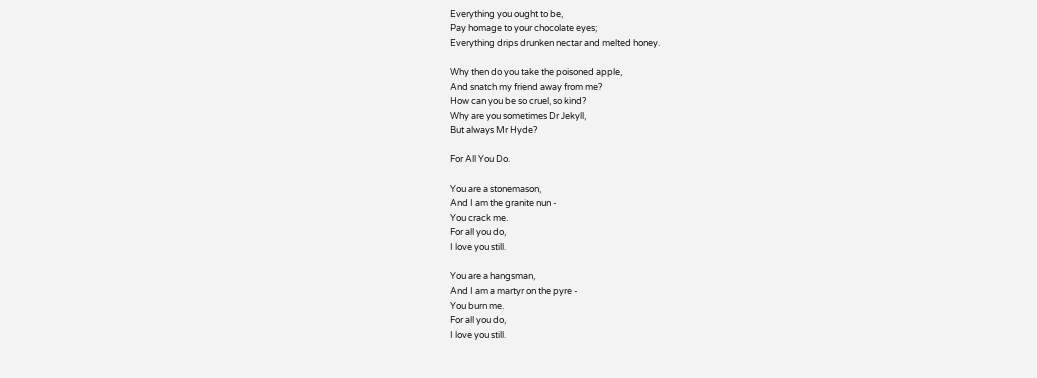Everything you ought to be,
Pay homage to your chocolate eyes;
Everything drips drunken nectar and melted honey.

Why then do you take the poisoned apple,
And snatch my friend away from me?
How can you be so cruel, so kind?
Why are you sometimes Dr Jekyll,
But always Mr Hyde?

For All You Do.

You are a stonemason,
And I am the granite nun -
You crack me.
For all you do,
I love you still.

You are a hangsman,
And I am a martyr on the pyre -
You burn me.
For all you do,
I love you still.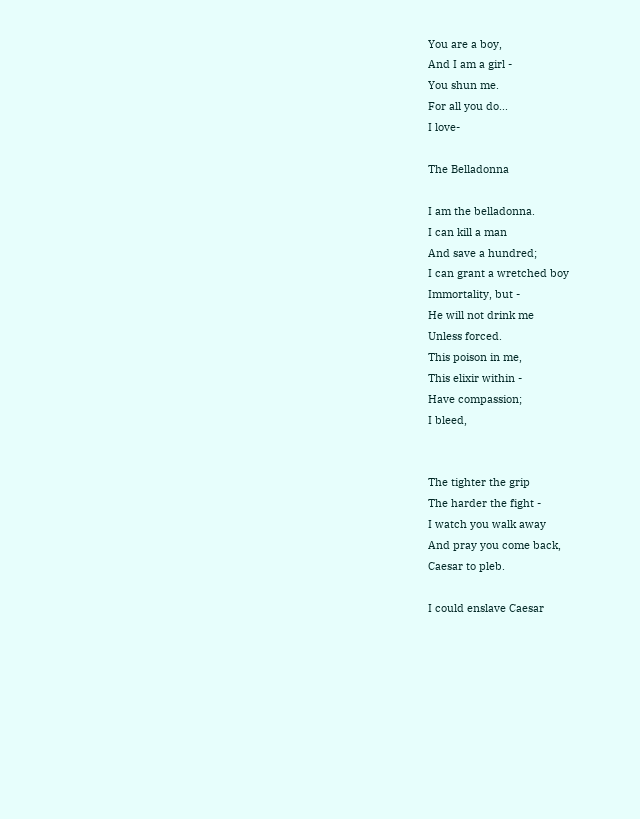You are a boy,
And I am a girl -
You shun me.
For all you do...
I love-

The Belladonna

I am the belladonna.
I can kill a man
And save a hundred;
I can grant a wretched boy
Immortality, but -
He will not drink me
Unless forced.
This poison in me,
This elixir within -
Have compassion;
I bleed,


The tighter the grip
The harder the fight -
I watch you walk away
And pray you come back,
Caesar to pleb.

I could enslave Caesar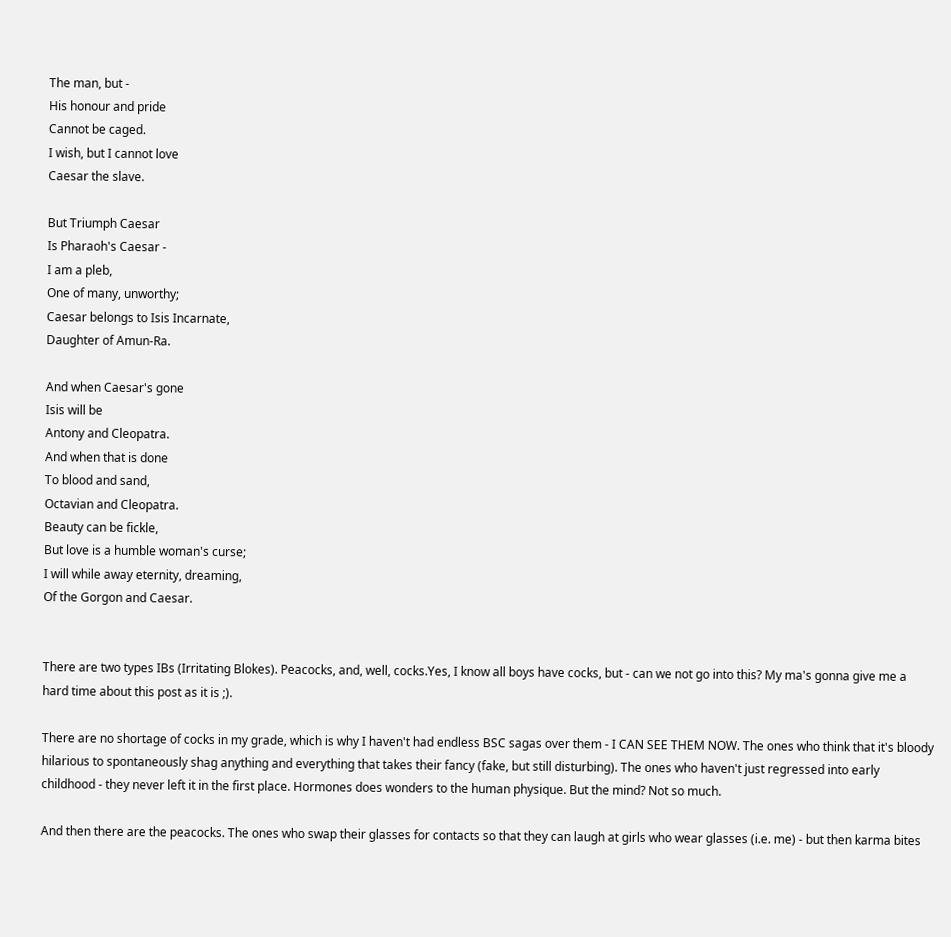The man, but -
His honour and pride
Cannot be caged.
I wish, but I cannot love
Caesar the slave.

But Triumph Caesar
Is Pharaoh's Caesar -
I am a pleb,
One of many, unworthy;
Caesar belongs to Isis Incarnate,
Daughter of Amun-Ra.

And when Caesar's gone
Isis will be
Antony and Cleopatra.
And when that is done
To blood and sand,
Octavian and Cleopatra.
Beauty can be fickle,
But love is a humble woman's curse;
I will while away eternity, dreaming,
Of the Gorgon and Caesar.


There are two types IBs (Irritating Blokes). Peacocks, and, well, cocks.Yes, I know all boys have cocks, but - can we not go into this? My ma's gonna give me a hard time about this post as it is ;).

There are no shortage of cocks in my grade, which is why I haven't had endless BSC sagas over them - I CAN SEE THEM NOW. The ones who think that it's bloody hilarious to spontaneously shag anything and everything that takes their fancy (fake, but still disturbing). The ones who haven't just regressed into early childhood - they never left it in the first place. Hormones does wonders to the human physique. But the mind? Not so much.

And then there are the peacocks. The ones who swap their glasses for contacts so that they can laugh at girls who wear glasses (i.e. me) - but then karma bites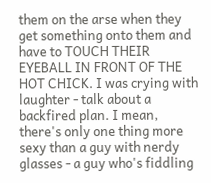them on the arse when they get something onto them and have to TOUCH THEIR EYEBALL IN FRONT OF THE HOT CHICK. I was crying with laughter - talk about a backfired plan. I mean, there's only one thing more sexy than a guy with nerdy glasses - a guy who's fiddling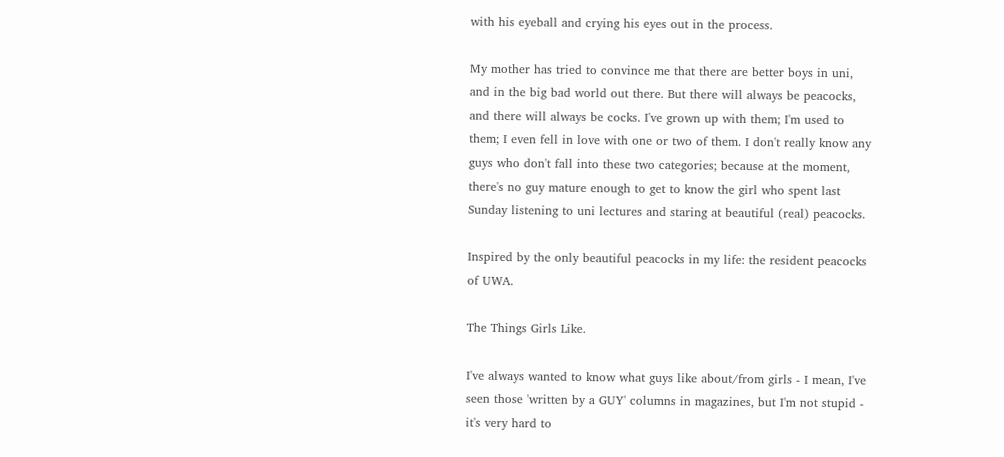with his eyeball and crying his eyes out in the process.

My mother has tried to convince me that there are better boys in uni, and in the big bad world out there. But there will always be peacocks, and there will always be cocks. I've grown up with them; I'm used to them; I even fell in love with one or two of them. I don't really know any guys who don't fall into these two categories; because at the moment, there's no guy mature enough to get to know the girl who spent last Sunday listening to uni lectures and staring at beautiful (real) peacocks.

Inspired by the only beautiful peacocks in my life: the resident peacocks of UWA.

The Things Girls Like.

I've always wanted to know what guys like about/from girls - I mean, I've seen those 'written by a GUY' columns in magazines, but I'm not stupid - it's very hard to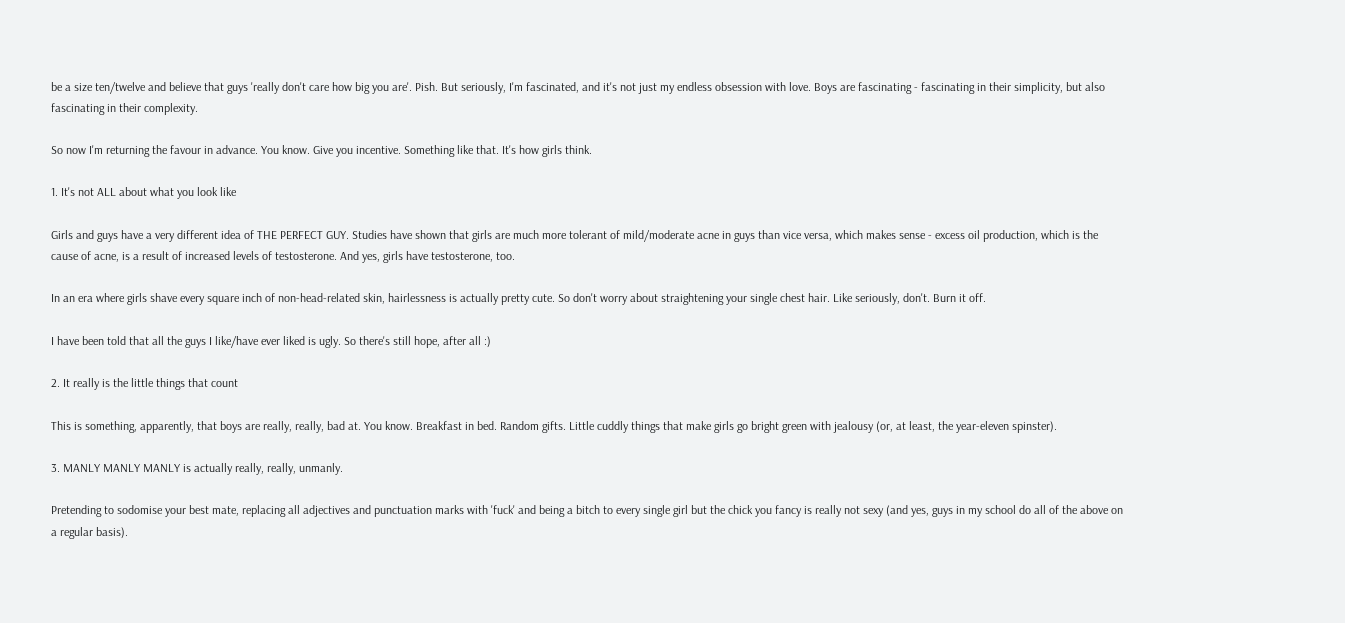be a size ten/twelve and believe that guys 'really don't care how big you are'. Pish. But seriously, I'm fascinated, and it's not just my endless obsession with love. Boys are fascinating - fascinating in their simplicity, but also fascinating in their complexity.

So now I'm returning the favour in advance. You know. Give you incentive. Something like that. It's how girls think.

1. It's not ALL about what you look like

Girls and guys have a very different idea of THE PERFECT GUY. Studies have shown that girls are much more tolerant of mild/moderate acne in guys than vice versa, which makes sense - excess oil production, which is the cause of acne, is a result of increased levels of testosterone. And yes, girls have testosterone, too.

In an era where girls shave every square inch of non-head-related skin, hairlessness is actually pretty cute. So don't worry about straightening your single chest hair. Like seriously, don't. Burn it off.

I have been told that all the guys I like/have ever liked is ugly. So there's still hope, after all :)

2. It really is the little things that count

This is something, apparently, that boys are really, really, bad at. You know. Breakfast in bed. Random gifts. Little cuddly things that make girls go bright green with jealousy (or, at least, the year-eleven spinster).

3. MANLY MANLY MANLY is actually really, really, unmanly.

Pretending to sodomise your best mate, replacing all adjectives and punctuation marks with 'fuck' and being a bitch to every single girl but the chick you fancy is really not sexy (and yes, guys in my school do all of the above on a regular basis).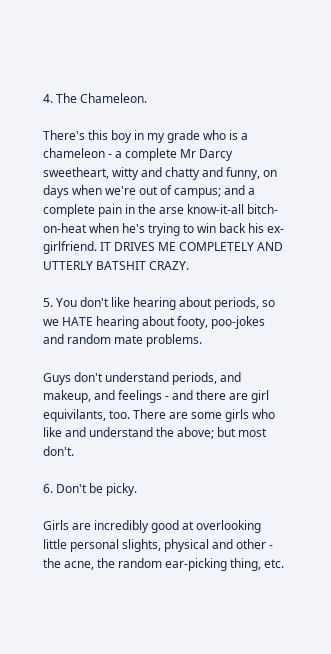4. The Chameleon.

There's this boy in my grade who is a chameleon - a complete Mr Darcy sweetheart, witty and chatty and funny, on days when we're out of campus; and a complete pain in the arse know-it-all bitch-on-heat when he's trying to win back his ex-girlfriend. IT DRIVES ME COMPLETELY AND UTTERLY BATSHIT CRAZY.

5. You don't like hearing about periods, so we HATE hearing about footy, poo-jokes and random mate problems.

Guys don't understand periods, and makeup, and feelings - and there are girl equivilants, too. There are some girls who like and understand the above; but most don't.

6. Don't be picky.

Girls are incredibly good at overlooking little personal slights, physical and other - the acne, the random ear-picking thing, etc.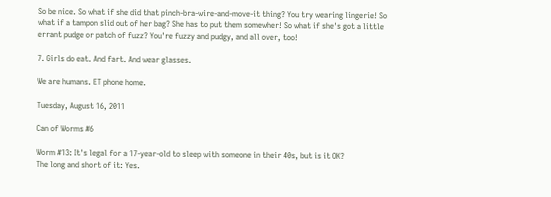So be nice. So what if she did that pinch-bra-wire-and-move-it thing? You try wearing lingerie! So what if a tampon slid out of her bag? She has to put them somewher! So what if she's got a little errant pudge or patch of fuzz? You're fuzzy and pudgy, and all over, too!

7. Girls do eat. And fart. And wear glasses.

We are humans. ET phone home.

Tuesday, August 16, 2011

Can of Worms #6

Worm #13: It's legal for a 17-year-old to sleep with someone in their 40s, but is it OK?
The long and short of it: Yes.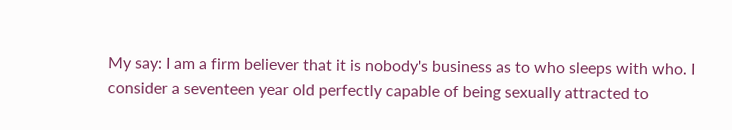My say: I am a firm believer that it is nobody's business as to who sleeps with who. I consider a seventeen year old perfectly capable of being sexually attracted to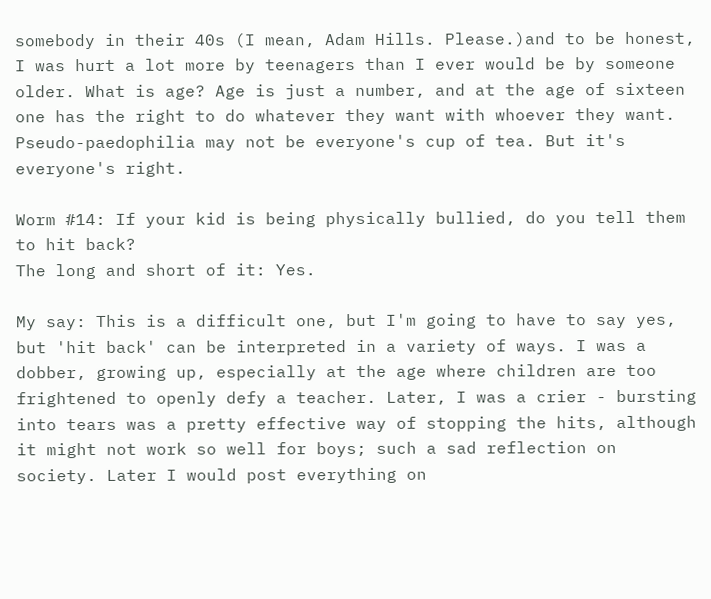somebody in their 40s (I mean, Adam Hills. Please.)and to be honest, I was hurt a lot more by teenagers than I ever would be by someone older. What is age? Age is just a number, and at the age of sixteen one has the right to do whatever they want with whoever they want. Pseudo-paedophilia may not be everyone's cup of tea. But it's everyone's right.

Worm #14: If your kid is being physically bullied, do you tell them to hit back?
The long and short of it: Yes.

My say: This is a difficult one, but I'm going to have to say yes, but 'hit back' can be interpreted in a variety of ways. I was a dobber, growing up, especially at the age where children are too frightened to openly defy a teacher. Later, I was a crier - bursting into tears was a pretty effective way of stopping the hits, although it might not work so well for boys; such a sad reflection on society. Later I would post everything on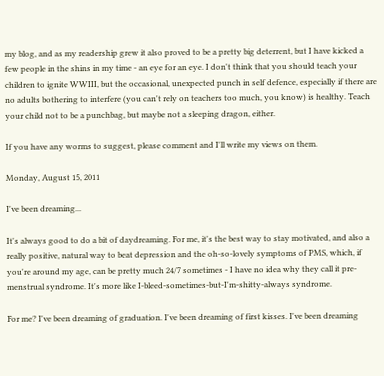my blog, and as my readership grew it also proved to be a pretty big deterrent, but I have kicked a few people in the shins in my time - an eye for an eye. I don't think that you should teach your children to ignite WWIII, but the occasional, unexpected punch in self defence, especially if there are no adults bothering to interfere (you can't rely on teachers too much, you know) is healthy. Teach your child not to be a punchbag, but maybe not a sleeping dragon, either.

If you have any worms to suggest, please comment and I'll write my views on them.

Monday, August 15, 2011

I've been dreaming...

It's always good to do a bit of daydreaming. For me, it's the best way to stay motivated, and also a really positive, natural way to beat depression and the oh-so-lovely symptoms of PMS, which, if you're around my age, can be pretty much 24/7 sometimes - I have no idea why they call it pre-menstrual syndrome. It's more like I-bleed-sometimes-but-I'm-shitty-always syndrome.

For me? I've been dreaming of graduation. I've been dreaming of first kisses. I've been dreaming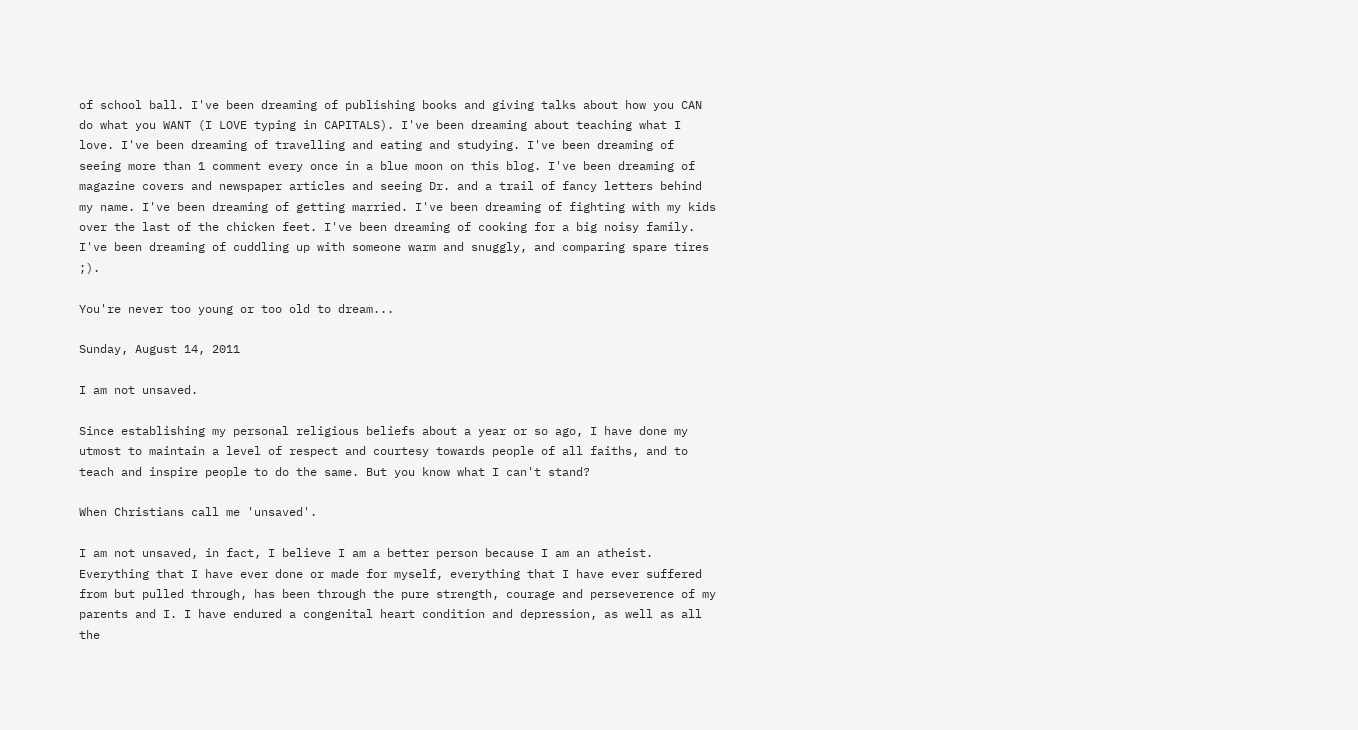of school ball. I've been dreaming of publishing books and giving talks about how you CAN do what you WANT (I LOVE typing in CAPITALS). I've been dreaming about teaching what I love. I've been dreaming of travelling and eating and studying. I've been dreaming of seeing more than 1 comment every once in a blue moon on this blog. I've been dreaming of magazine covers and newspaper articles and seeing Dr. and a trail of fancy letters behind my name. I've been dreaming of getting married. I've been dreaming of fighting with my kids over the last of the chicken feet. I've been dreaming of cooking for a big noisy family. I've been dreaming of cuddling up with someone warm and snuggly, and comparing spare tires ;).

You're never too young or too old to dream...

Sunday, August 14, 2011

I am not unsaved.

Since establishing my personal religious beliefs about a year or so ago, I have done my utmost to maintain a level of respect and courtesy towards people of all faiths, and to teach and inspire people to do the same. But you know what I can't stand?

When Christians call me 'unsaved'.

I am not unsaved, in fact, I believe I am a better person because I am an atheist. Everything that I have ever done or made for myself, everything that I have ever suffered from but pulled through, has been through the pure strength, courage and perseverence of my parents and I. I have endured a congenital heart condition and depression, as well as all the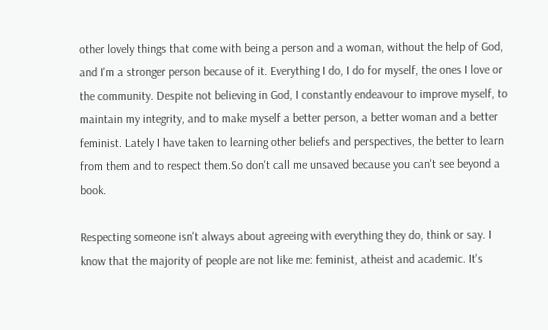other lovely things that come with being a person and a woman, without the help of God, and I'm a stronger person because of it. Everything I do, I do for myself, the ones I love or the community. Despite not believing in God, I constantly endeavour to improve myself, to maintain my integrity, and to make myself a better person, a better woman and a better feminist. Lately I have taken to learning other beliefs and perspectives, the better to learn from them and to respect them.So don't call me unsaved because you can't see beyond a book.

Respecting someone isn't always about agreeing with everything they do, think or say. I know that the majority of people are not like me: feminist, atheist and academic. It's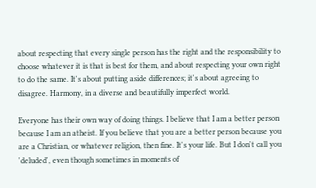about respecting that every single person has the right and the responsibility to choose whatever it is that is best for them, and about respecting your own right to do the same. It's about putting aside differences; it's about agreeing to disagree. Harmony, in a diverse and beautifully imperfect world.

Everyone has their own way of doing things. I believe that I am a better person because I am an atheist. If you believe that you are a better person because you are a Christian, or whatever religion, then fine. It's your life. But I don't call you 'deluded', even though sometimes in moments of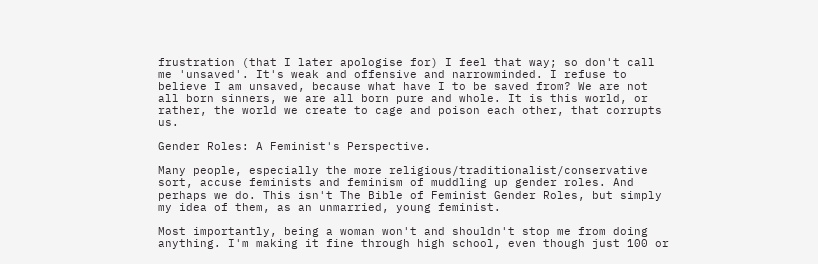frustration (that I later apologise for) I feel that way; so don't call me 'unsaved'. It's weak and offensive and narrowminded. I refuse to believe I am unsaved, because what have I to be saved from? We are not all born sinners, we are all born pure and whole. It is this world, or rather, the world we create to cage and poison each other, that corrupts us.

Gender Roles: A Feminist's Perspective.

Many people, especially the more religious/traditionalist/conservative sort, accuse feminists and feminism of muddling up gender roles. And perhaps we do. This isn't The Bible of Feminist Gender Roles, but simply my idea of them, as an unmarried, young feminist.

Most importantly, being a woman won't and shouldn't stop me from doing anything. I'm making it fine through high school, even though just 100 or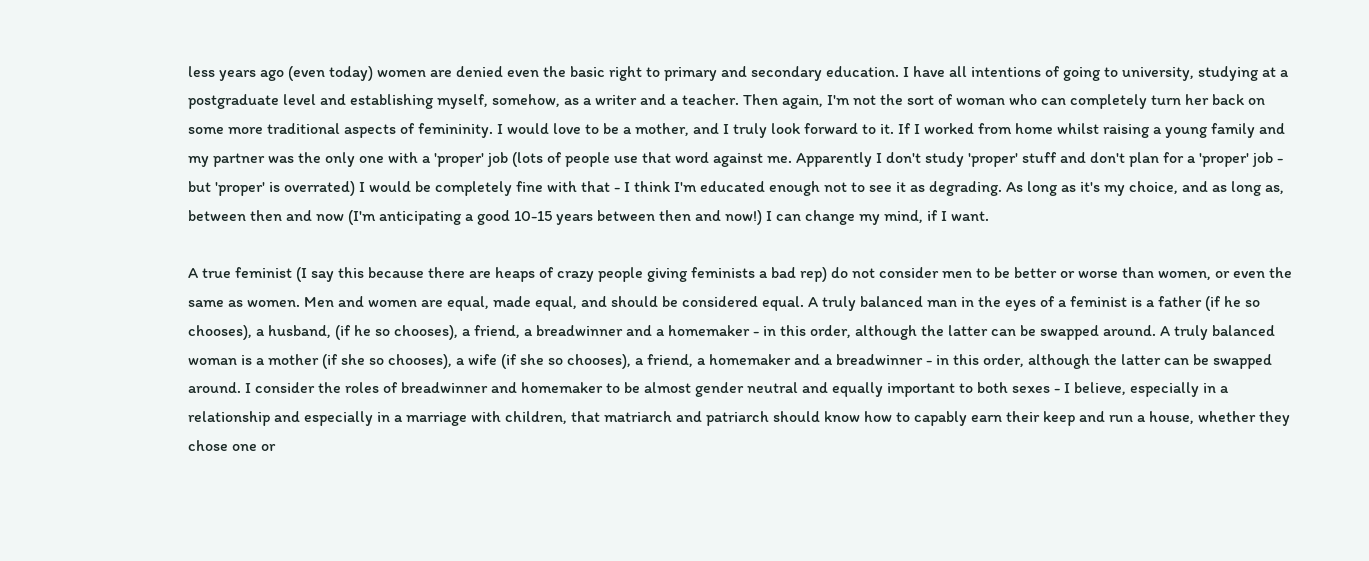less years ago (even today) women are denied even the basic right to primary and secondary education. I have all intentions of going to university, studying at a postgraduate level and establishing myself, somehow, as a writer and a teacher. Then again, I'm not the sort of woman who can completely turn her back on some more traditional aspects of femininity. I would love to be a mother, and I truly look forward to it. If I worked from home whilst raising a young family and my partner was the only one with a 'proper' job (lots of people use that word against me. Apparently I don't study 'proper' stuff and don't plan for a 'proper' job - but 'proper' is overrated) I would be completely fine with that - I think I'm educated enough not to see it as degrading. As long as it's my choice, and as long as, between then and now (I'm anticipating a good 10-15 years between then and now!) I can change my mind, if I want.

A true feminist (I say this because there are heaps of crazy people giving feminists a bad rep) do not consider men to be better or worse than women, or even the same as women. Men and women are equal, made equal, and should be considered equal. A truly balanced man in the eyes of a feminist is a father (if he so chooses), a husband, (if he so chooses), a friend, a breadwinner and a homemaker - in this order, although the latter can be swapped around. A truly balanced woman is a mother (if she so chooses), a wife (if she so chooses), a friend, a homemaker and a breadwinner - in this order, although the latter can be swapped around. I consider the roles of breadwinner and homemaker to be almost gender neutral and equally important to both sexes - I believe, especially in a relationship and especially in a marriage with children, that matriarch and patriarch should know how to capably earn their keep and run a house, whether they chose one or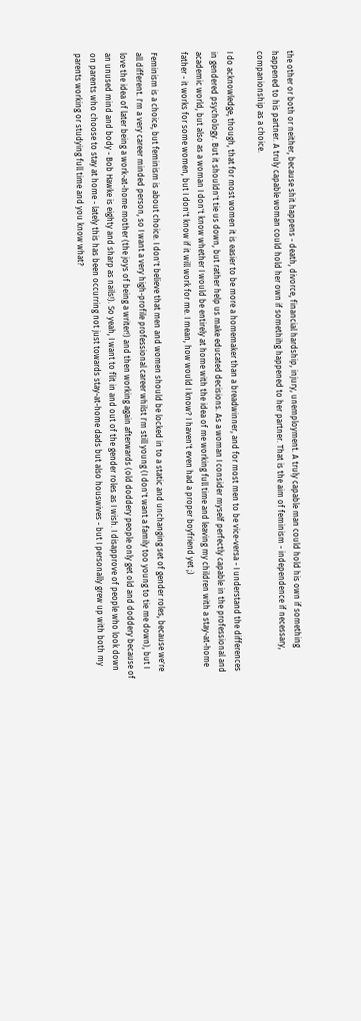the other or both or neither, because shit happens - death, divorce, financial hardship, injury, unemployment. A truly capable man could hold his own if something happened to his partner. A truly capable woman could hold her own if somethihg happened to her partner. That is the aim of feminism - independence if necessary, companionship as a choice.

I do acknowledge, though, that for most women it is easier to be more a homemaker than a breadwinner, and for most men to be vice-versa - I understand the differences in gendered psychology. But it shouldn't tie us down, but rather help us make educated decisions. As a woman I consider myself perfectly capable in the professional and academic world, but also as a woman I don't know whether I would be entirely at home with the idea of me working full time and leaving my children with a stay-at-home father - it works for some women, but I don't know if it will work for me. I mean, how would I know? I haven't even had a proper boyfriend yet ;)

Feminism is a choice, but feminism is about choice. I don't believe that men and women should be locked in to a static and unchanging set of gender roles, because we're all different. I'm a very career minded person, so I want a very high-profile professional career whilst I'm still young (I don't want a family too young to tie me down), but I love the idea of later being a work-at-home mother (the joys of being a writer!) and then working again afterwards (old doddery people only get old and doddery because of an unused mind and body - Bob Hawke is eighty and sharp as nails!). So yeah, I want to flit in and out of the gender roles as I wish. I disapprove of people who look down on parents who choose to stay at home - lately this has been occurring not just towards stay-at-home dads but also houswives - but I personally grew up with both my parents working or studying full time and you know what?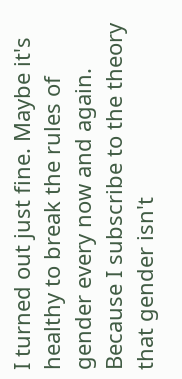I turned out just fine. Maybe it's healthy to break the rules of gender every now and again. Because I subscribe to the theory that gender isn't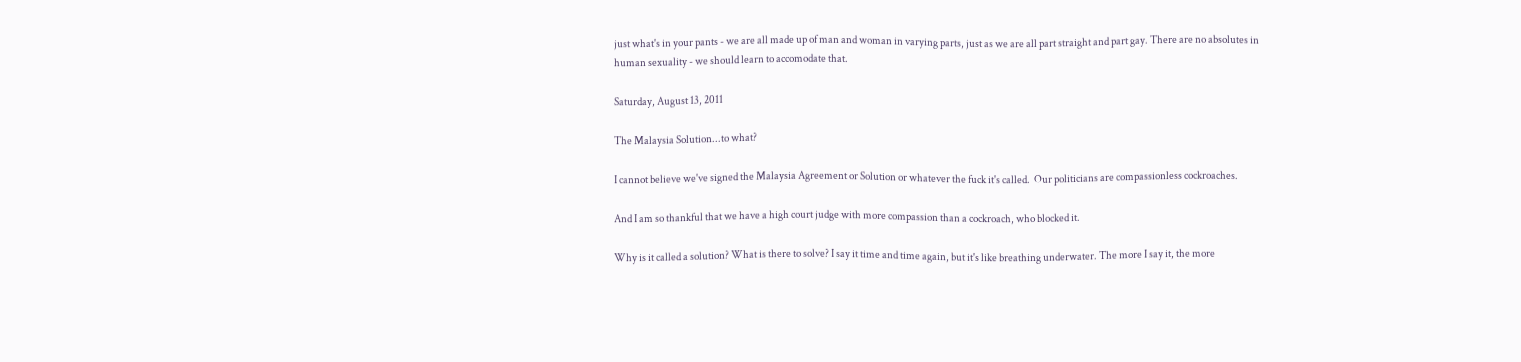just what's in your pants - we are all made up of man and woman in varying parts, just as we are all part straight and part gay. There are no absolutes in human sexuality - we should learn to accomodate that.

Saturday, August 13, 2011

The Malaysia Solution...to what?

I cannot believe we've signed the Malaysia Agreement or Solution or whatever the fuck it's called.  Our politicians are compassionless cockroaches.

And I am so thankful that we have a high court judge with more compassion than a cockroach, who blocked it.

Why is it called a solution? What is there to solve? I say it time and time again, but it's like breathing underwater. The more I say it, the more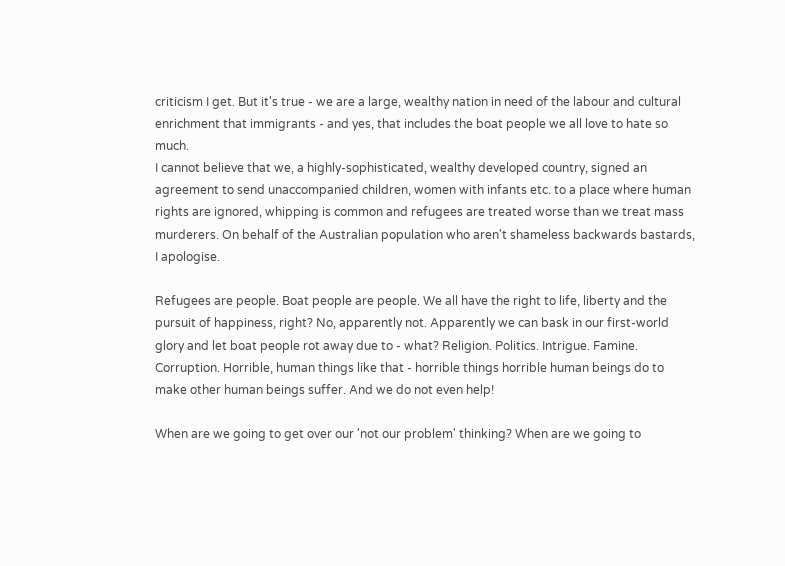criticism I get. But it's true - we are a large, wealthy nation in need of the labour and cultural enrichment that immigrants - and yes, that includes the boat people we all love to hate so much.
I cannot believe that we, a highly-sophisticated, wealthy developed country, signed an agreement to send unaccompanied children, women with infants etc. to a place where human rights are ignored, whipping is common and refugees are treated worse than we treat mass murderers. On behalf of the Australian population who aren't shameless backwards bastards, I apologise.

Refugees are people. Boat people are people. We all have the right to life, liberty and the pursuit of happiness, right? No, apparently not. Apparently we can bask in our first-world glory and let boat people rot away due to - what? Religion. Politics. Intrigue. Famine. Corruption. Horrible, human things like that - horrible things horrible human beings do to make other human beings suffer. And we do not even help!

When are we going to get over our 'not our problem' thinking? When are we going to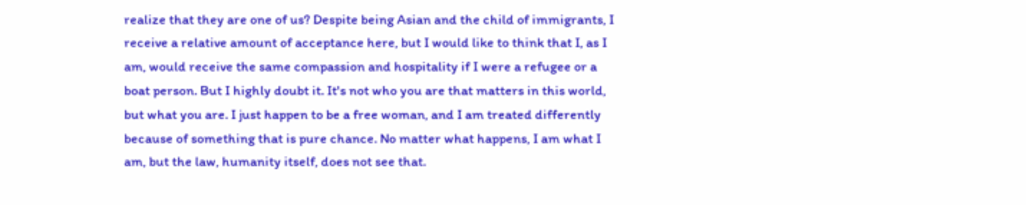realize that they are one of us? Despite being Asian and the child of immigrants, I receive a relative amount of acceptance here, but I would like to think that I, as I am, would receive the same compassion and hospitality if I were a refugee or a boat person. But I highly doubt it. It's not who you are that matters in this world, but what you are. I just happen to be a free woman, and I am treated differently because of something that is pure chance. No matter what happens, I am what I am, but the law, humanity itself, does not see that.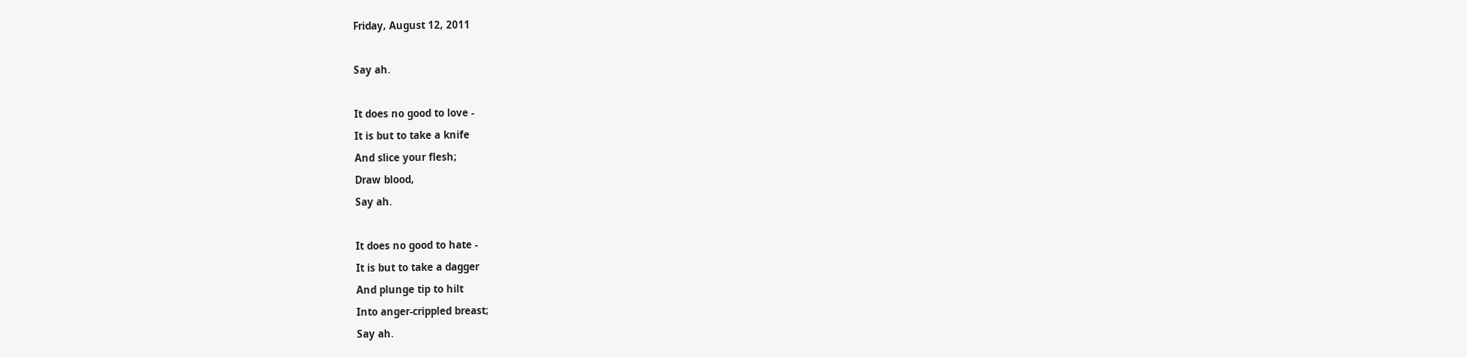Friday, August 12, 2011

Say ah.

It does no good to love -
It is but to take a knife
And slice your flesh;
Draw blood,
Say ah.

It does no good to hate -
It is but to take a dagger
And plunge tip to hilt
Into anger-crippled breast;
Say ah.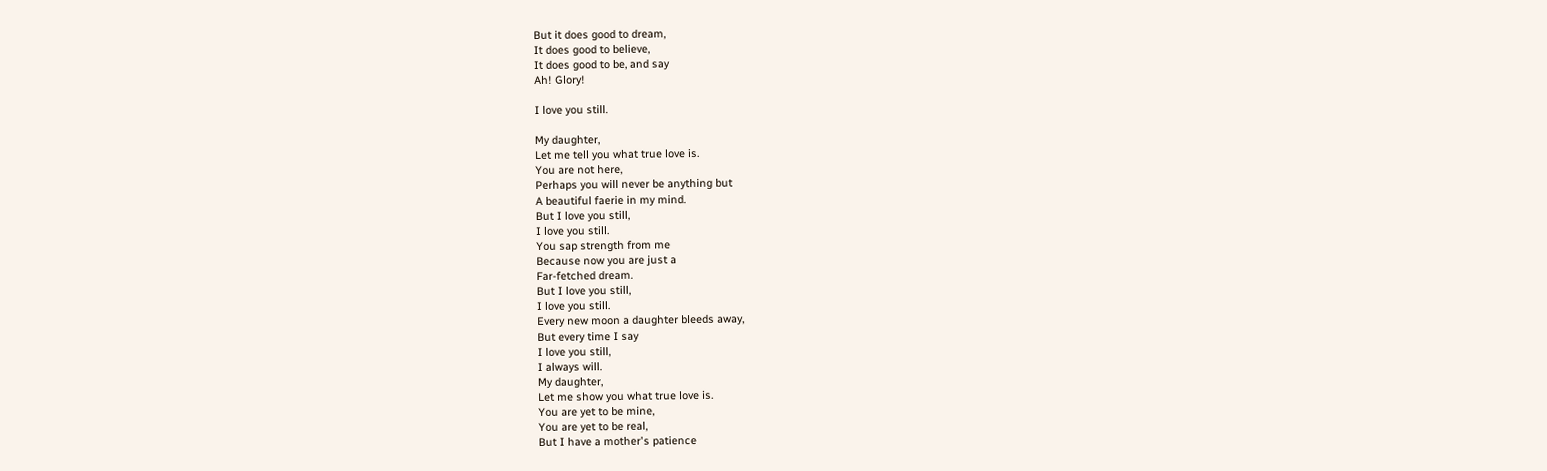But it does good to dream,
It does good to believe,
It does good to be, and say
Ah! Glory!

I love you still.

My daughter,
Let me tell you what true love is.
You are not here,
Perhaps you will never be anything but
A beautiful faerie in my mind.
But I love you still,
I love you still.
You sap strength from me
Because now you are just a
Far-fetched dream.
But I love you still,
I love you still.
Every new moon a daughter bleeds away,
But every time I say
I love you still,
I always will.
My daughter,
Let me show you what true love is.
You are yet to be mine,
You are yet to be real,
But I have a mother's patience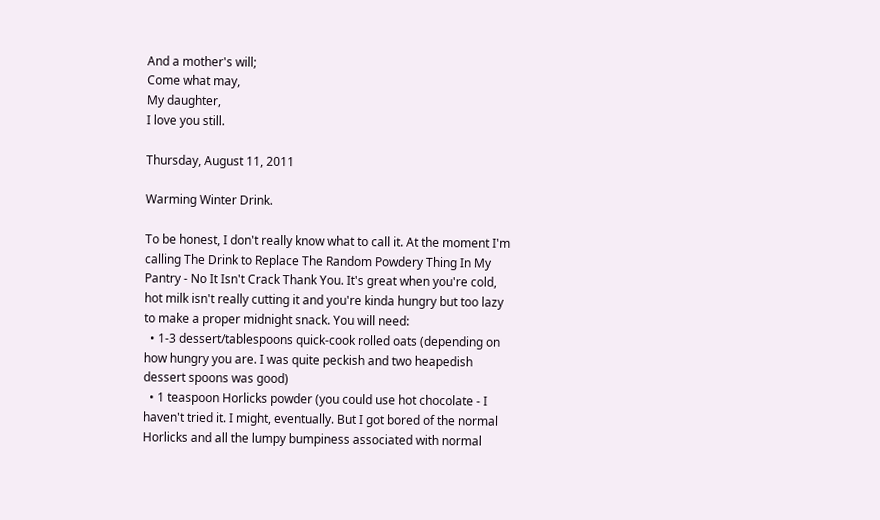And a mother's will;
Come what may,
My daughter,
I love you still.

Thursday, August 11, 2011

Warming Winter Drink.

To be honest, I don't really know what to call it. At the moment I'm calling The Drink to Replace The Random Powdery Thing In My Pantry - No It Isn't Crack Thank You. It's great when you're cold, hot milk isn't really cutting it and you're kinda hungry but too lazy to make a proper midnight snack. You will need:
  • 1-3 dessert/tablespoons quick-cook rolled oats (depending on how hungry you are. I was quite peckish and two heapedish dessert spoons was good)
  • 1 teaspoon Horlicks powder (you could use hot chocolate - I haven't tried it. I might, eventually. But I got bored of the normal Horlicks and all the lumpy bumpiness associated with normal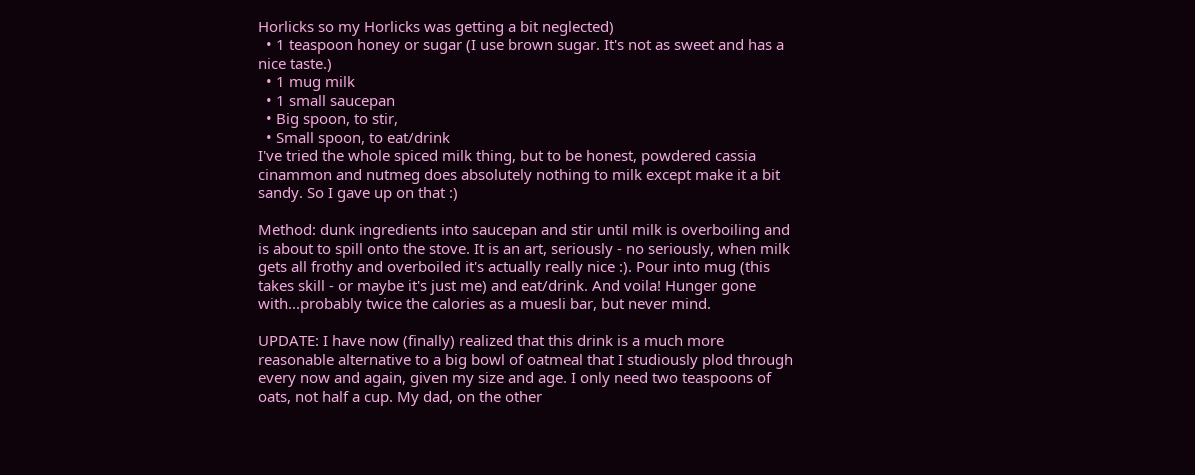Horlicks so my Horlicks was getting a bit neglected)
  • 1 teaspoon honey or sugar (I use brown sugar. It's not as sweet and has a nice taste.)
  • 1 mug milk
  • 1 small saucepan
  • Big spoon, to stir,
  • Small spoon, to eat/drink
I've tried the whole spiced milk thing, but to be honest, powdered cassia cinammon and nutmeg does absolutely nothing to milk except make it a bit sandy. So I gave up on that :)

Method: dunk ingredients into saucepan and stir until milk is overboiling and is about to spill onto the stove. It is an art, seriously - no seriously, when milk gets all frothy and overboiled it's actually really nice :). Pour into mug (this takes skill - or maybe it's just me) and eat/drink. And voila! Hunger gone with...probably twice the calories as a muesli bar, but never mind.

UPDATE: I have now (finally) realized that this drink is a much more reasonable alternative to a big bowl of oatmeal that I studiously plod through every now and again, given my size and age. I only need two teaspoons of oats, not half a cup. My dad, on the other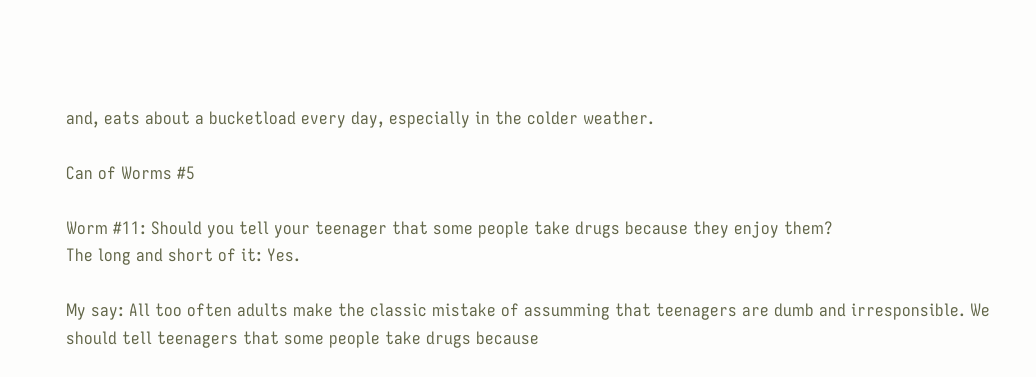and, eats about a bucketload every day, especially in the colder weather.

Can of Worms #5

Worm #11: Should you tell your teenager that some people take drugs because they enjoy them?
The long and short of it: Yes.

My say: All too often adults make the classic mistake of assumming that teenagers are dumb and irresponsible. We should tell teenagers that some people take drugs because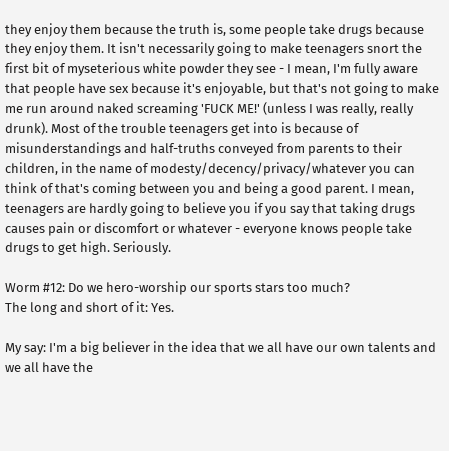they enjoy them because the truth is, some people take drugs because they enjoy them. It isn't necessarily going to make teenagers snort the first bit of myseterious white powder they see - I mean, I'm fully aware that people have sex because it's enjoyable, but that's not going to make me run around naked screaming 'FUCK ME!' (unless I was really, really drunk). Most of the trouble teenagers get into is because of misunderstandings and half-truths conveyed from parents to their children, in the name of modesty/decency/privacy/whatever you can think of that's coming between you and being a good parent. I mean, teenagers are hardly going to believe you if you say that taking drugs causes pain or discomfort or whatever - everyone knows people take drugs to get high. Seriously.

Worm #12: Do we hero-worship our sports stars too much?
The long and short of it: Yes.

My say: I'm a big believer in the idea that we all have our own talents and we all have the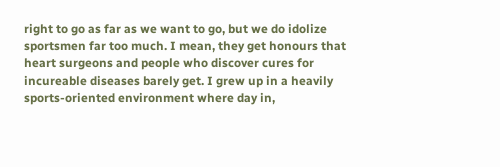right to go as far as we want to go, but we do idolize sportsmen far too much. I mean, they get honours that heart surgeons and people who discover cures for incureable diseases barely get. I grew up in a heavily sports-oriented environment where day in,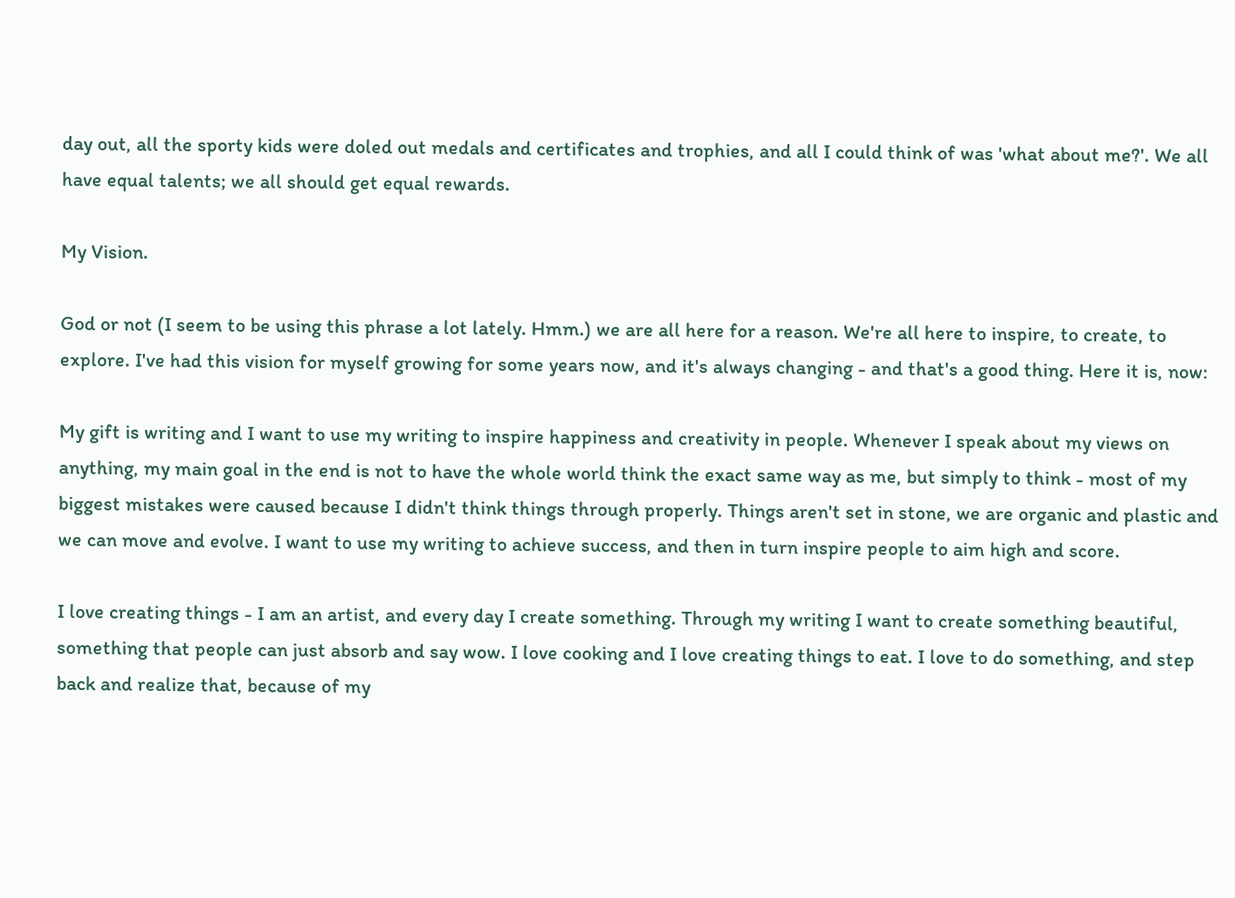day out, all the sporty kids were doled out medals and certificates and trophies, and all I could think of was 'what about me?'. We all have equal talents; we all should get equal rewards.

My Vision.

God or not (I seem to be using this phrase a lot lately. Hmm.) we are all here for a reason. We're all here to inspire, to create, to explore. I've had this vision for myself growing for some years now, and it's always changing - and that's a good thing. Here it is, now:

My gift is writing and I want to use my writing to inspire happiness and creativity in people. Whenever I speak about my views on anything, my main goal in the end is not to have the whole world think the exact same way as me, but simply to think - most of my biggest mistakes were caused because I didn't think things through properly. Things aren't set in stone, we are organic and plastic and we can move and evolve. I want to use my writing to achieve success, and then in turn inspire people to aim high and score.

I love creating things - I am an artist, and every day I create something. Through my writing I want to create something beautiful, something that people can just absorb and say wow. I love cooking and I love creating things to eat. I love to do something, and step back and realize that, because of my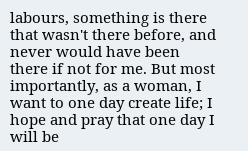labours, something is there that wasn't there before, and never would have been there if not for me. But most importantly, as a woman, I want to one day create life; I hope and pray that one day I will be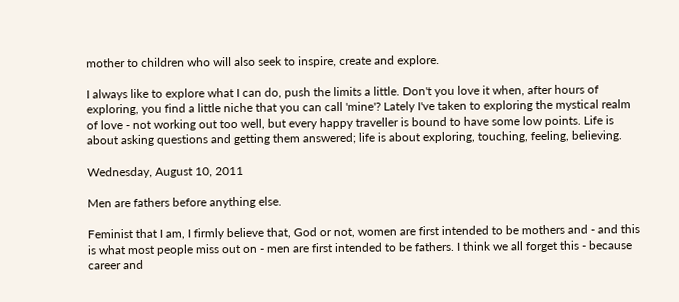mother to children who will also seek to inspire, create and explore.

I always like to explore what I can do, push the limits a little. Don't you love it when, after hours of exploring, you find a little niche that you can call 'mine'? Lately I've taken to exploring the mystical realm of love - not working out too well, but every happy traveller is bound to have some low points. Life is about asking questions and getting them answered; life is about exploring, touching, feeling, believing.

Wednesday, August 10, 2011

Men are fathers before anything else.

Feminist that I am, I firmly believe that, God or not, women are first intended to be mothers and - and this is what most people miss out on - men are first intended to be fathers. I think we all forget this - because career and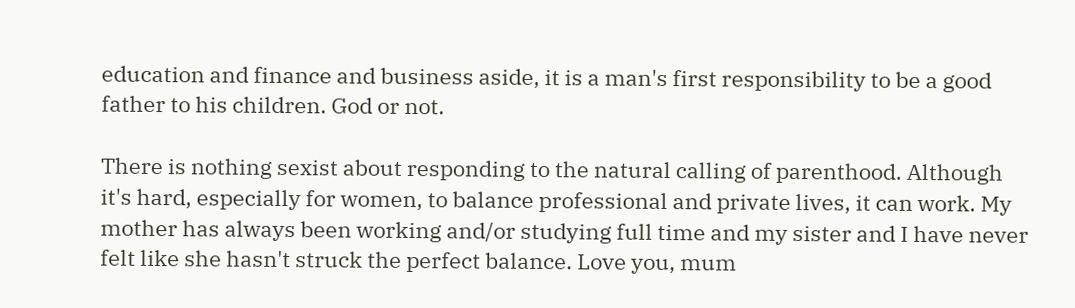education and finance and business aside, it is a man's first responsibility to be a good father to his children. God or not.

There is nothing sexist about responding to the natural calling of parenthood. Although it's hard, especially for women, to balance professional and private lives, it can work. My mother has always been working and/or studying full time and my sister and I have never felt like she hasn't struck the perfect balance. Love you, mum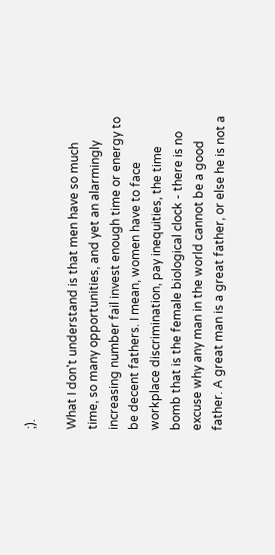;).

What I don't understand is that men have so much time, so many opportunities, and yet an alarmingly increasing number fail invest enough time or energy to be decent fathers. I mean, women have to face workplace discrimination, pay inequities, the time bomb that is the female biological clock - there is no excuse why any man in the world cannot be a good father. A great man is a great father, or else he is not a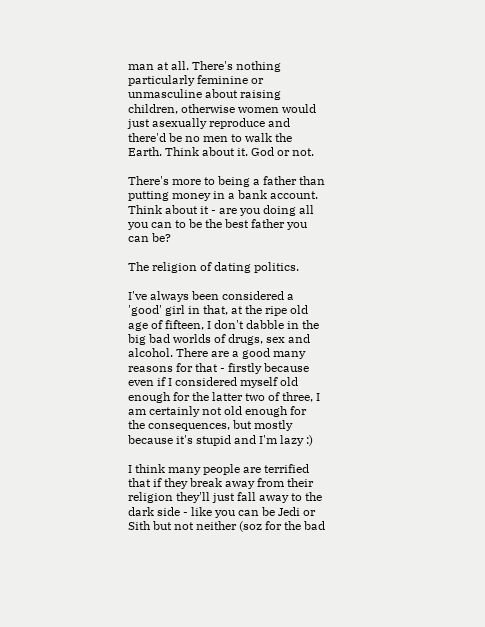man at all. There's nothing particularly feminine or unmasculine about raising children, otherwise women would just asexually reproduce and there'd be no men to walk the Earth. Think about it. God or not.

There's more to being a father than putting money in a bank account. Think about it - are you doing all you can to be the best father you can be?

The religion of dating politics.

I've always been considered a 'good' girl in that, at the ripe old age of fifteen, I don't dabble in the big bad worlds of drugs, sex and alcohol. There are a good many reasons for that - firstly because even if I considered myself old enough for the latter two of three, I am certainly not old enough for the consequences, but mostly because it's stupid and I'm lazy :)

I think many people are terrified that if they break away from their religion they'll just fall away to the dark side - like you can be Jedi or Sith but not neither (soz for the bad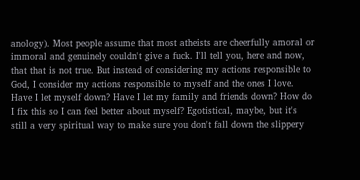anology). Most people assume that most atheists are cheerfully amoral or immoral and genuinely couldn't give a fuck. I'll tell you, here and now, that that is not true. But instead of considering my actions responsible to God, I consider my actions responsible to myself and the ones I love. Have I let myself down? Have I let my family and friends down? How do I fix this so I can feel better about myself? Egotistical, maybe, but it's still a very spiritual way to make sure you don't fall down the slippery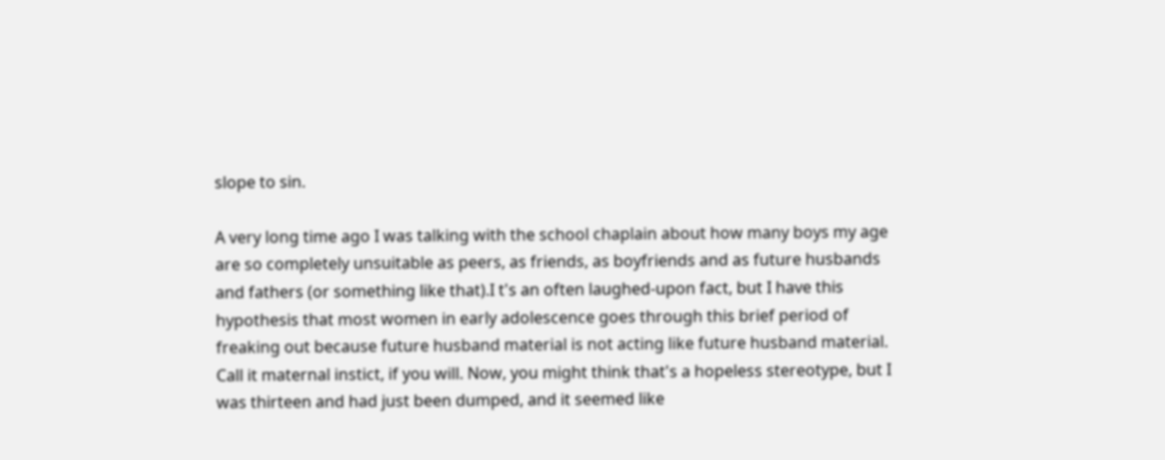slope to sin.

A very long time ago I was talking with the school chaplain about how many boys my age are so completely unsuitable as peers, as friends, as boyfriends and as future husbands and fathers (or something like that).I t's an often laughed-upon fact, but I have this hypothesis that most women in early adolescence goes through this brief period of freaking out because future husband material is not acting like future husband material. Call it maternal instict, if you will. Now, you might think that's a hopeless stereotype, but I was thirteen and had just been dumped, and it seemed like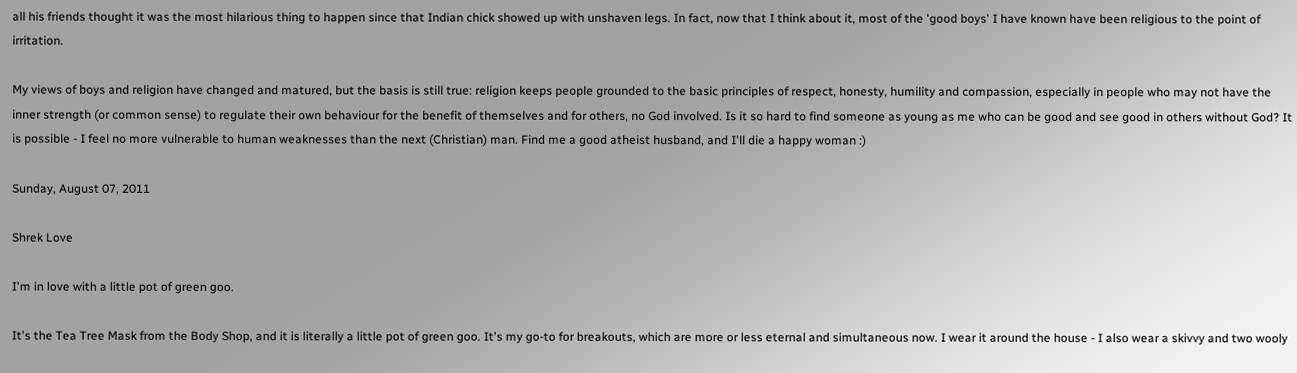all his friends thought it was the most hilarious thing to happen since that Indian chick showed up with unshaven legs. In fact, now that I think about it, most of the 'good boys' I have known have been religious to the point of irritation.

My views of boys and religion have changed and matured, but the basis is still true: religion keeps people grounded to the basic principles of respect, honesty, humility and compassion, especially in people who may not have the inner strength (or common sense) to regulate their own behaviour for the benefit of themselves and for others, no God involved. Is it so hard to find someone as young as me who can be good and see good in others without God? It is possible - I feel no more vulnerable to human weaknesses than the next (Christian) man. Find me a good atheist husband, and I'll die a happy woman :)

Sunday, August 07, 2011

Shrek Love

I'm in love with a little pot of green goo.

It's the Tea Tree Mask from the Body Shop, and it is literally a little pot of green goo. It's my go-to for breakouts, which are more or less eternal and simultaneous now. I wear it around the house - I also wear a skivvy and two wooly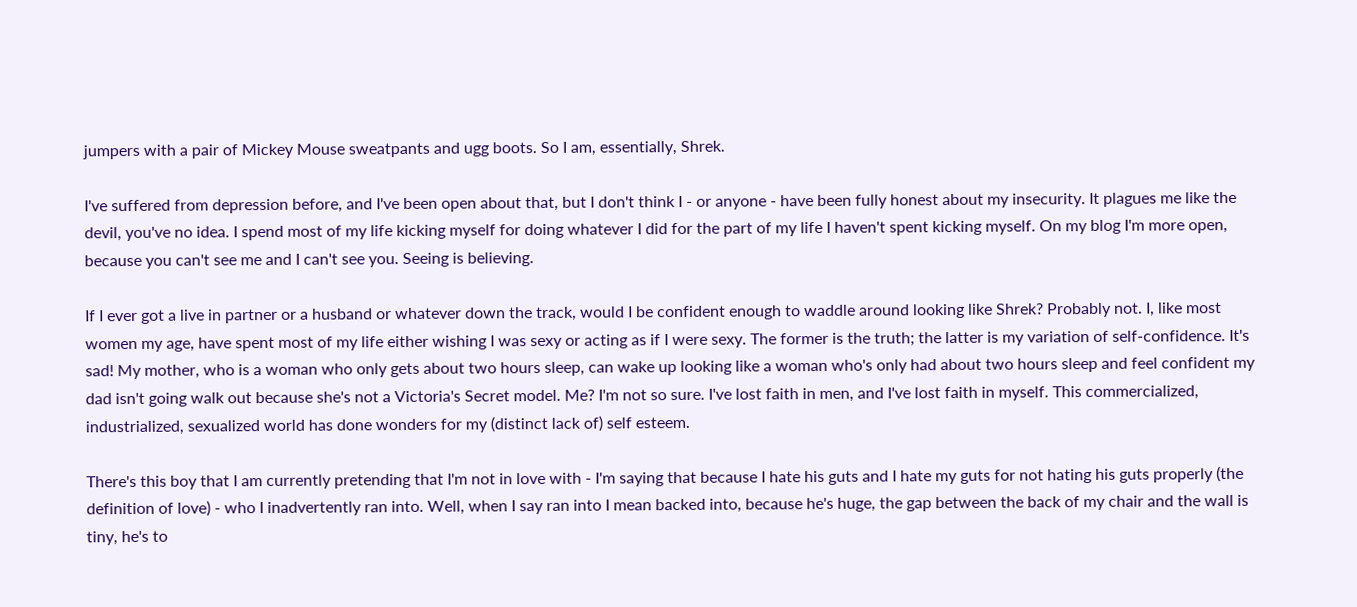jumpers with a pair of Mickey Mouse sweatpants and ugg boots. So I am, essentially, Shrek.

I've suffered from depression before, and I've been open about that, but I don't think I - or anyone - have been fully honest about my insecurity. It plagues me like the devil, you've no idea. I spend most of my life kicking myself for doing whatever I did for the part of my life I haven't spent kicking myself. On my blog I'm more open, because you can't see me and I can't see you. Seeing is believing.

If I ever got a live in partner or a husband or whatever down the track, would I be confident enough to waddle around looking like Shrek? Probably not. I, like most women my age, have spent most of my life either wishing I was sexy or acting as if I were sexy. The former is the truth; the latter is my variation of self-confidence. It's sad! My mother, who is a woman who only gets about two hours sleep, can wake up looking like a woman who's only had about two hours sleep and feel confident my dad isn't going walk out because she's not a Victoria's Secret model. Me? I'm not so sure. I've lost faith in men, and I've lost faith in myself. This commercialized, industrialized, sexualized world has done wonders for my (distinct lack of) self esteem.

There's this boy that I am currently pretending that I'm not in love with - I'm saying that because I hate his guts and I hate my guts for not hating his guts properly (the definition of love) - who I inadvertently ran into. Well, when I say ran into I mean backed into, because he's huge, the gap between the back of my chair and the wall is tiny, he's to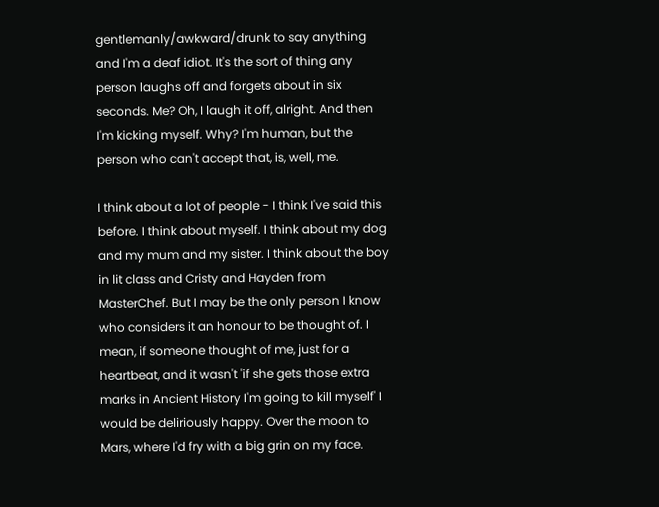gentlemanly/awkward/drunk to say anything and I'm a deaf idiot. It's the sort of thing any person laughs off and forgets about in six seconds. Me? Oh, I laugh it off, alright. And then I'm kicking myself. Why? I'm human, but the person who can't accept that, is, well, me.

I think about a lot of people - I think I've said this before. I think about myself. I think about my dog and my mum and my sister. I think about the boy in lit class and Cristy and Hayden from MasterChef. But I may be the only person I know who considers it an honour to be thought of. I mean, if someone thought of me, just for a heartbeat, and it wasn't 'if she gets those extra marks in Ancient History I'm going to kill myself' I would be deliriously happy. Over the moon to Mars, where I'd fry with a big grin on my face.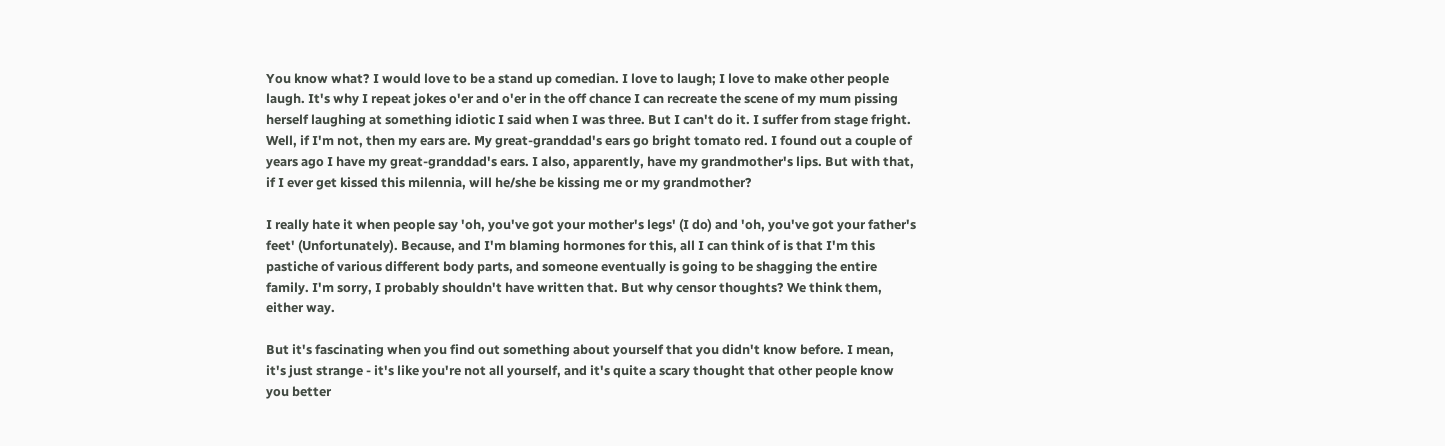You know what? I would love to be a stand up comedian. I love to laugh; I love to make other people laugh. It's why I repeat jokes o'er and o'er in the off chance I can recreate the scene of my mum pissing herself laughing at something idiotic I said when I was three. But I can't do it. I suffer from stage fright. Well, if I'm not, then my ears are. My great-granddad's ears go bright tomato red. I found out a couple of years ago I have my great-granddad's ears. I also, apparently, have my grandmother's lips. But with that, if I ever get kissed this milennia, will he/she be kissing me or my grandmother?

I really hate it when people say 'oh, you've got your mother's legs' (I do) and 'oh, you've got your father's feet' (Unfortunately). Because, and I'm blaming hormones for this, all I can think of is that I'm this pastiche of various different body parts, and someone eventually is going to be shagging the entire family. I'm sorry, I probably shouldn't have written that. But why censor thoughts? We think them, either way.

But it's fascinating when you find out something about yourself that you didn't know before. I mean, it's just strange - it's like you're not all yourself, and it's quite a scary thought that other people know you better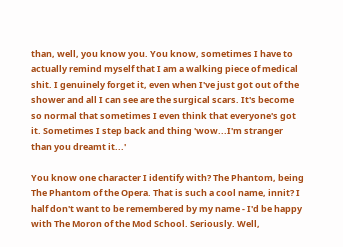than, well, you know you. You know, sometimes I have to actually remind myself that I am a walking piece of medical shit. I genuinely forget it, even when I've just got out of the shower and all I can see are the surgical scars. It's become so normal that sometimes I even think that everyone's got it. Sometimes I step back and thing 'wow...I'm stranger than you dreamt it...'

You know one character I identify with? The Phantom, being The Phantom of the Opera. That is such a cool name, innit? I half don't want to be remembered by my name - I'd be happy with The Moron of the Mod School. Seriously. Well,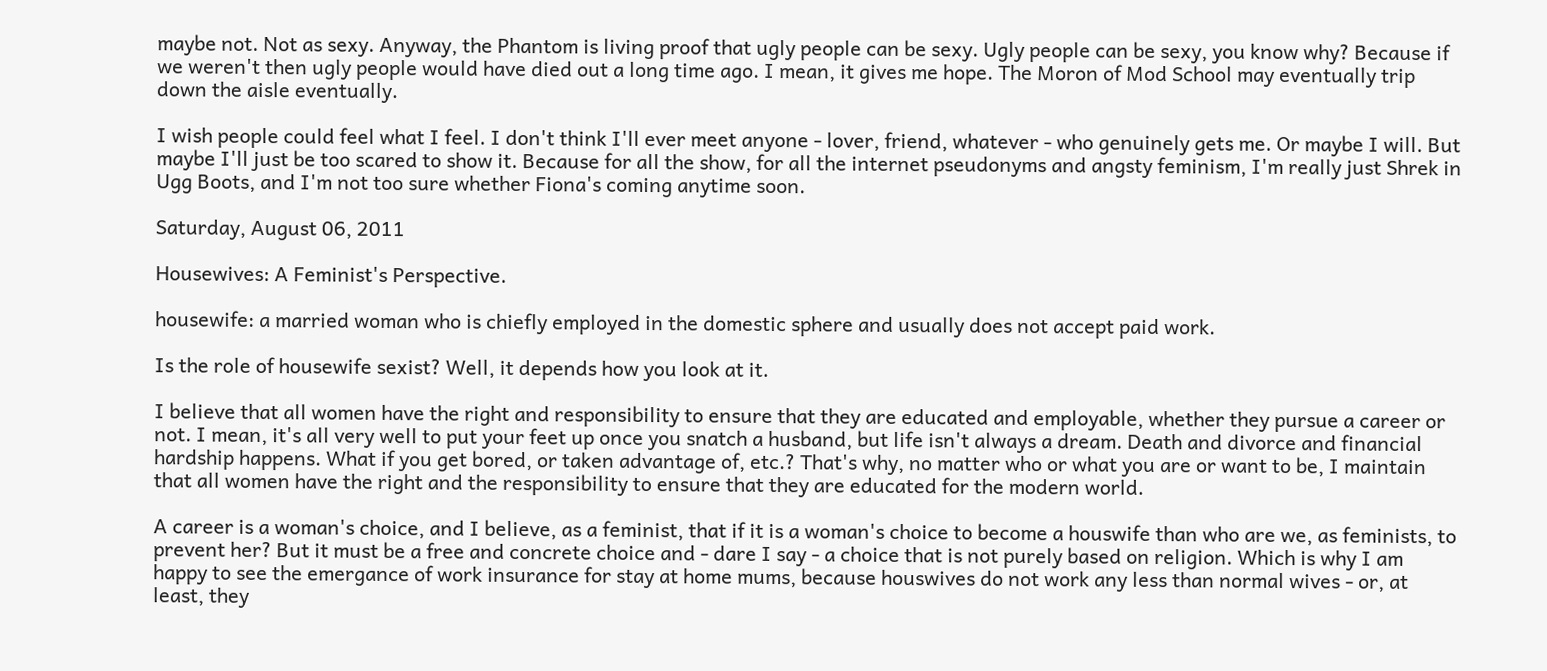maybe not. Not as sexy. Anyway, the Phantom is living proof that ugly people can be sexy. Ugly people can be sexy, you know why? Because if we weren't then ugly people would have died out a long time ago. I mean, it gives me hope. The Moron of Mod School may eventually trip down the aisle eventually.

I wish people could feel what I feel. I don't think I'll ever meet anyone - lover, friend, whatever - who genuinely gets me. Or maybe I will. But maybe I'll just be too scared to show it. Because for all the show, for all the internet pseudonyms and angsty feminism, I'm really just Shrek in Ugg Boots, and I'm not too sure whether Fiona's coming anytime soon.

Saturday, August 06, 2011

Housewives: A Feminist's Perspective.

housewife: a married woman who is chiefly employed in the domestic sphere and usually does not accept paid work.

Is the role of housewife sexist? Well, it depends how you look at it.

I believe that all women have the right and responsibility to ensure that they are educated and employable, whether they pursue a career or not. I mean, it's all very well to put your feet up once you snatch a husband, but life isn't always a dream. Death and divorce and financial hardship happens. What if you get bored, or taken advantage of, etc.? That's why, no matter who or what you are or want to be, I maintain that all women have the right and the responsibility to ensure that they are educated for the modern world.

A career is a woman's choice, and I believe, as a feminist, that if it is a woman's choice to become a houswife than who are we, as feminists, to prevent her? But it must be a free and concrete choice and - dare I say - a choice that is not purely based on religion. Which is why I am happy to see the emergance of work insurance for stay at home mums, because houswives do not work any less than normal wives - or, at least, they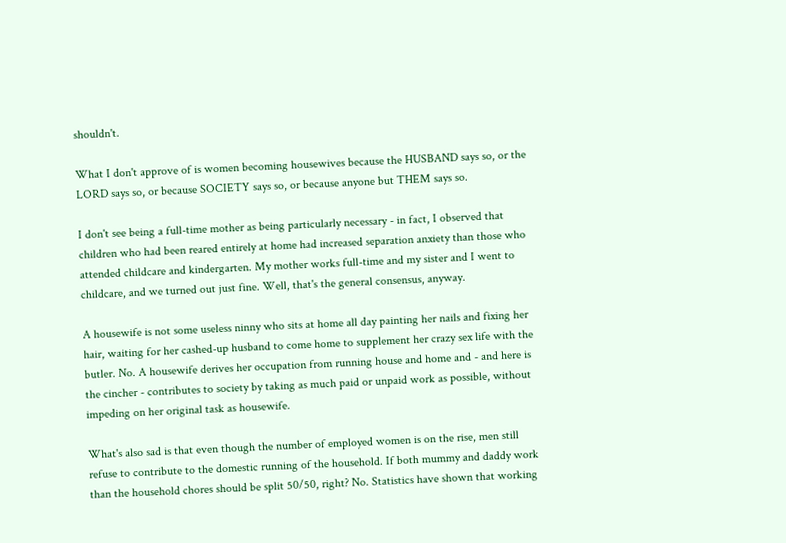shouldn't.

What I don't approve of is women becoming housewives because the HUSBAND says so, or the LORD says so, or because SOCIETY says so, or because anyone but THEM says so.

I don't see being a full-time mother as being particularly necessary - in fact, I observed that children who had been reared entirely at home had increased separation anxiety than those who attended childcare and kindergarten. My mother works full-time and my sister and I went to childcare, and we turned out just fine. Well, that's the general consensus, anyway.

A housewife is not some useless ninny who sits at home all day painting her nails and fixing her hair, waiting for her cashed-up husband to come home to supplement her crazy sex life with the butler. No. A housewife derives her occupation from running house and home and - and here is the cincher - contributes to society by taking as much paid or unpaid work as possible, without impeding on her original task as housewife.

What's also sad is that even though the number of employed women is on the rise, men still refuse to contribute to the domestic running of the household. If both mummy and daddy work than the household chores should be split 50/50, right? No. Statistics have shown that working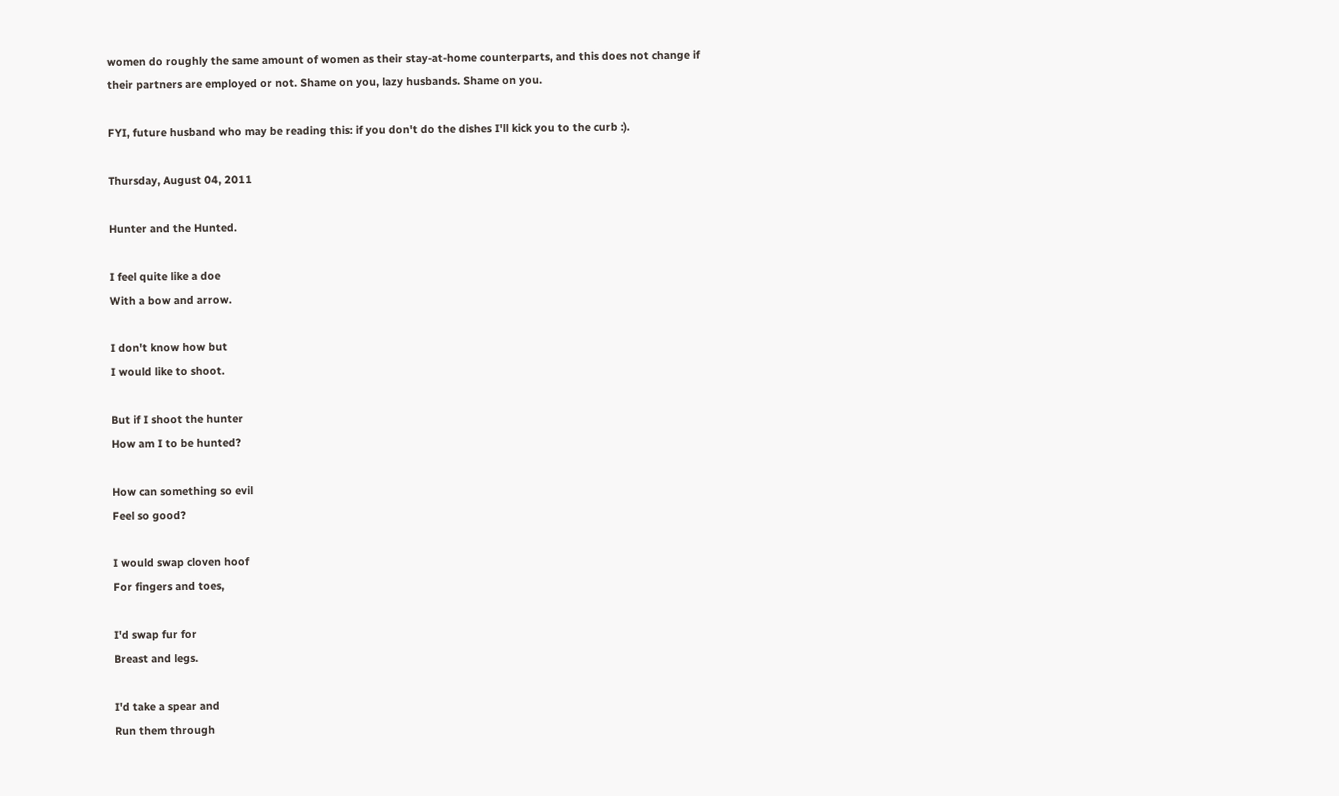women do roughly the same amount of women as their stay-at-home counterparts, and this does not change if their partners are employed or not. Shame on you, lazy husbands. Shame on you.

FYI, future husband who may be reading this: if you don't do the dishes I'll kick you to the curb :).

Thursday, August 04, 2011

Hunter and the Hunted.

I feel quite like a doe
With a bow and arrow.

I don't know how but
I would like to shoot.

But if I shoot the hunter
How am I to be hunted?

How can something so evil
Feel so good?

I would swap cloven hoof
For fingers and toes,

I'd swap fur for
Breast and legs.

I'd take a spear and
Run them through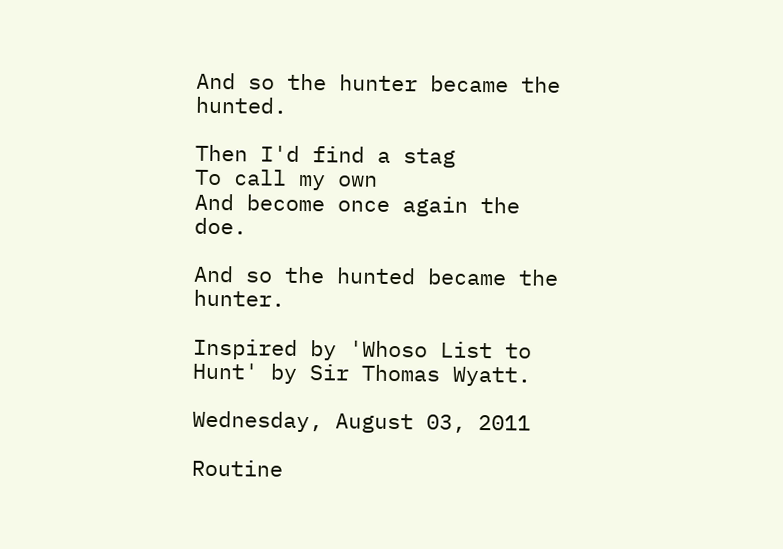And so the hunter became the hunted.

Then I'd find a stag
To call my own
And become once again the doe.

And so the hunted became the hunter.

Inspired by 'Whoso List to Hunt' by Sir Thomas Wyatt.

Wednesday, August 03, 2011

Routine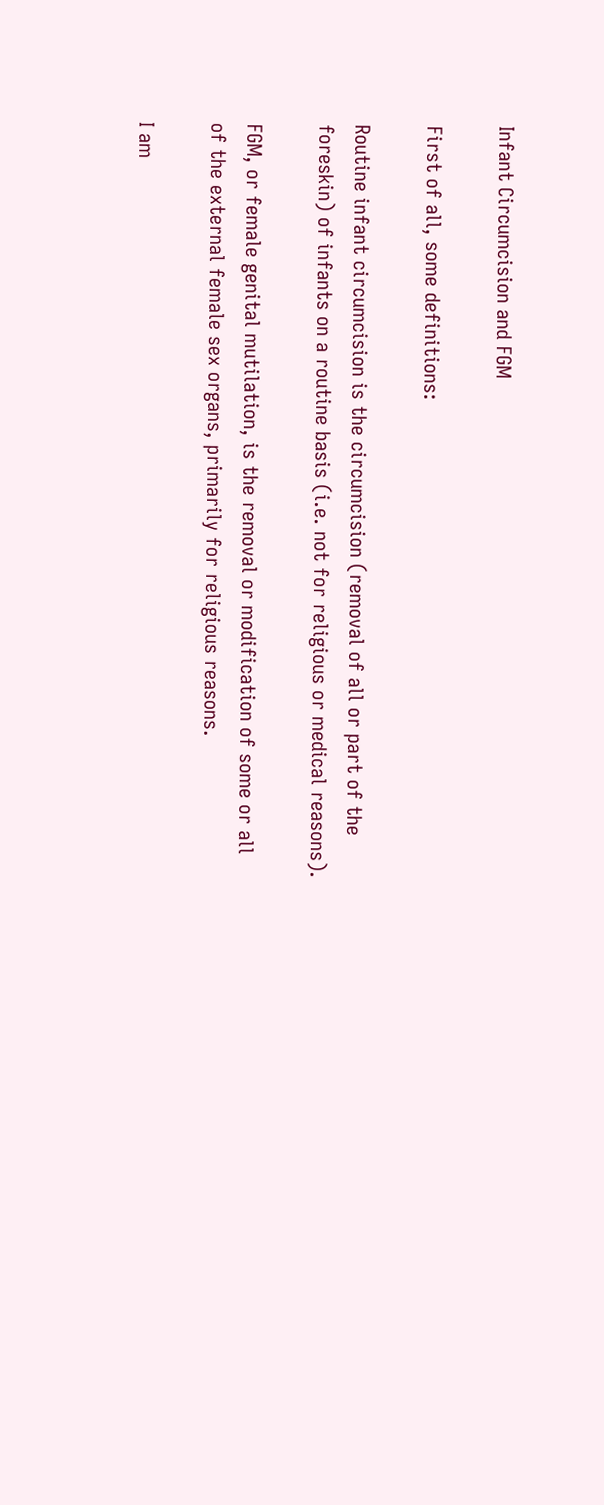Infant Circumcision and FGM

First of all, some definitions:

Routine infant circumcision is the circumcision (removal of all or part of the foreskin) of infants on a routine basis (i.e. not for religious or medical reasons).

FGM, or female genital mutilation, is the removal or modification of some or all of the external female sex organs, primarily for religious reasons.

I am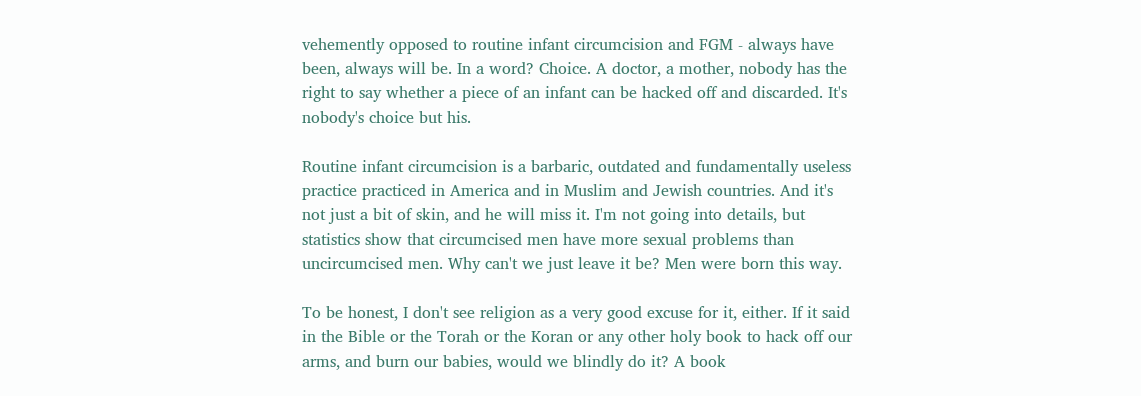vehemently opposed to routine infant circumcision and FGM - always have been, always will be. In a word? Choice. A doctor, a mother, nobody has the right to say whether a piece of an infant can be hacked off and discarded. It's nobody's choice but his.

Routine infant circumcision is a barbaric, outdated and fundamentally useless practice practiced in America and in Muslim and Jewish countries. And it's not just a bit of skin, and he will miss it. I'm not going into details, but statistics show that circumcised men have more sexual problems than uncircumcised men. Why can't we just leave it be? Men were born this way.

To be honest, I don't see religion as a very good excuse for it, either. If it said in the Bible or the Torah or the Koran or any other holy book to hack off our arms, and burn our babies, would we blindly do it? A book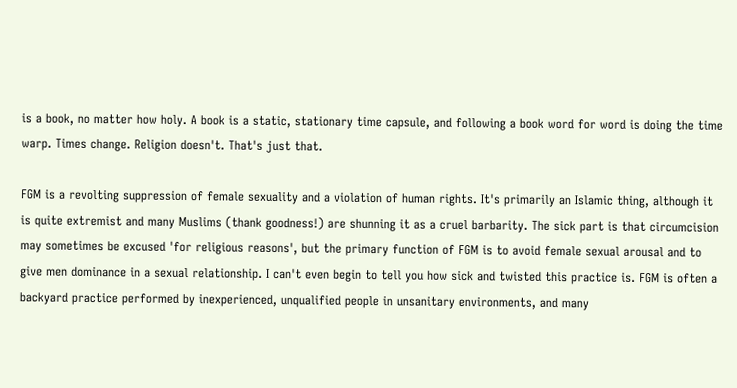is a book, no matter how holy. A book is a static, stationary time capsule, and following a book word for word is doing the time warp. Times change. Religion doesn't. That's just that.

FGM is a revolting suppression of female sexuality and a violation of human rights. It's primarily an Islamic thing, although it is quite extremist and many Muslims (thank goodness!) are shunning it as a cruel barbarity. The sick part is that circumcision may sometimes be excused 'for religious reasons', but the primary function of FGM is to avoid female sexual arousal and to give men dominance in a sexual relationship. I can't even begin to tell you how sick and twisted this practice is. FGM is often a backyard practice performed by inexperienced, unqualified people in unsanitary environments, and many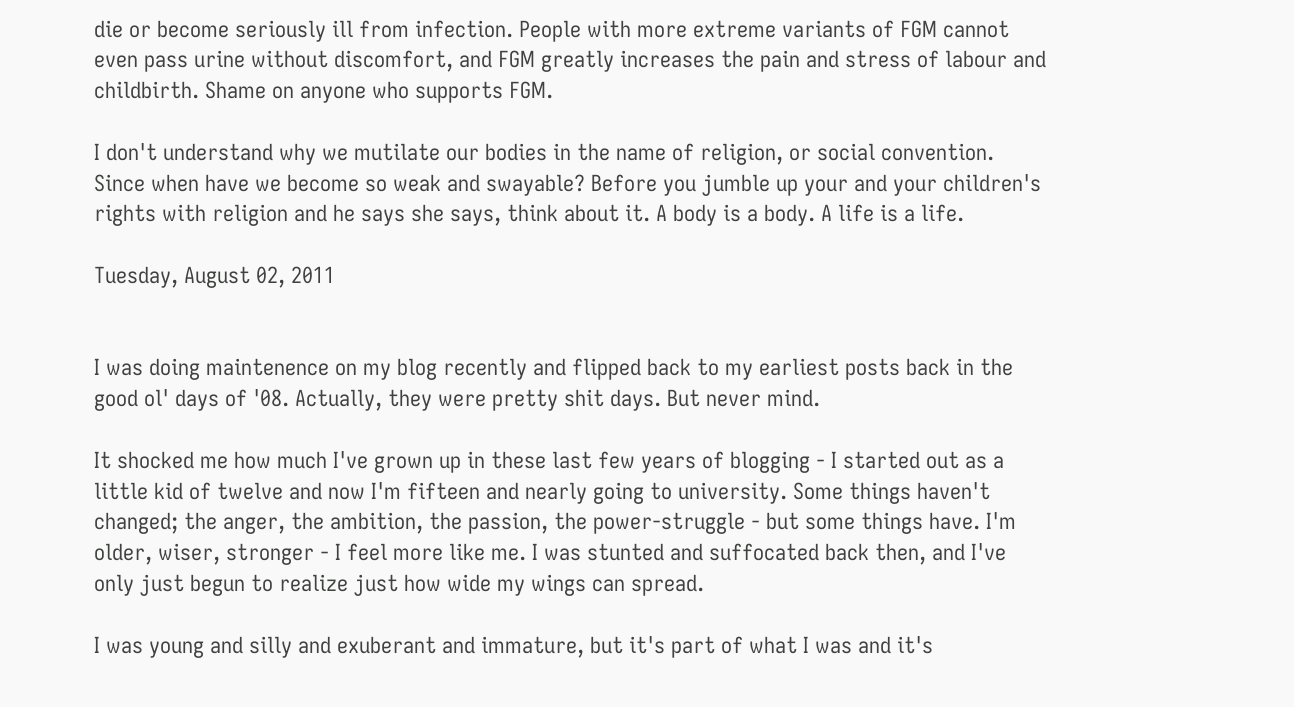die or become seriously ill from infection. People with more extreme variants of FGM cannot even pass urine without discomfort, and FGM greatly increases the pain and stress of labour and childbirth. Shame on anyone who supports FGM.

I don't understand why we mutilate our bodies in the name of religion, or social convention. Since when have we become so weak and swayable? Before you jumble up your and your children's rights with religion and he says she says, think about it. A body is a body. A life is a life.

Tuesday, August 02, 2011


I was doing maintenence on my blog recently and flipped back to my earliest posts back in the good ol' days of '08. Actually, they were pretty shit days. But never mind.

It shocked me how much I've grown up in these last few years of blogging - I started out as a little kid of twelve and now I'm fifteen and nearly going to university. Some things haven't changed; the anger, the ambition, the passion, the power-struggle - but some things have. I'm older, wiser, stronger - I feel more like me. I was stunted and suffocated back then, and I've only just begun to realize just how wide my wings can spread.

I was young and silly and exuberant and immature, but it's part of what I was and it's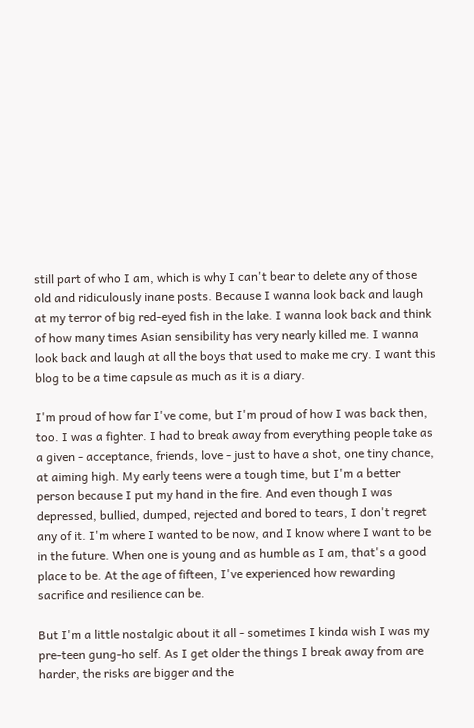still part of who I am, which is why I can't bear to delete any of those old and ridiculously inane posts. Because I wanna look back and laugh at my terror of big red-eyed fish in the lake. I wanna look back and think of how many times Asian sensibility has very nearly killed me. I wanna look back and laugh at all the boys that used to make me cry. I want this blog to be a time capsule as much as it is a diary.

I'm proud of how far I've come, but I'm proud of how I was back then, too. I was a fighter. I had to break away from everything people take as a given - acceptance, friends, love - just to have a shot, one tiny chance, at aiming high. My early teens were a tough time, but I'm a better person because I put my hand in the fire. And even though I was depressed, bullied, dumped, rejected and bored to tears, I don't regret any of it. I'm where I wanted to be now, and I know where I want to be in the future. When one is young and as humble as I am, that's a good place to be. At the age of fifteen, I've experienced how rewarding sacrifice and resilience can be.

But I'm a little nostalgic about it all - sometimes I kinda wish I was my pre-teen gung-ho self. As I get older the things I break away from are harder, the risks are bigger and the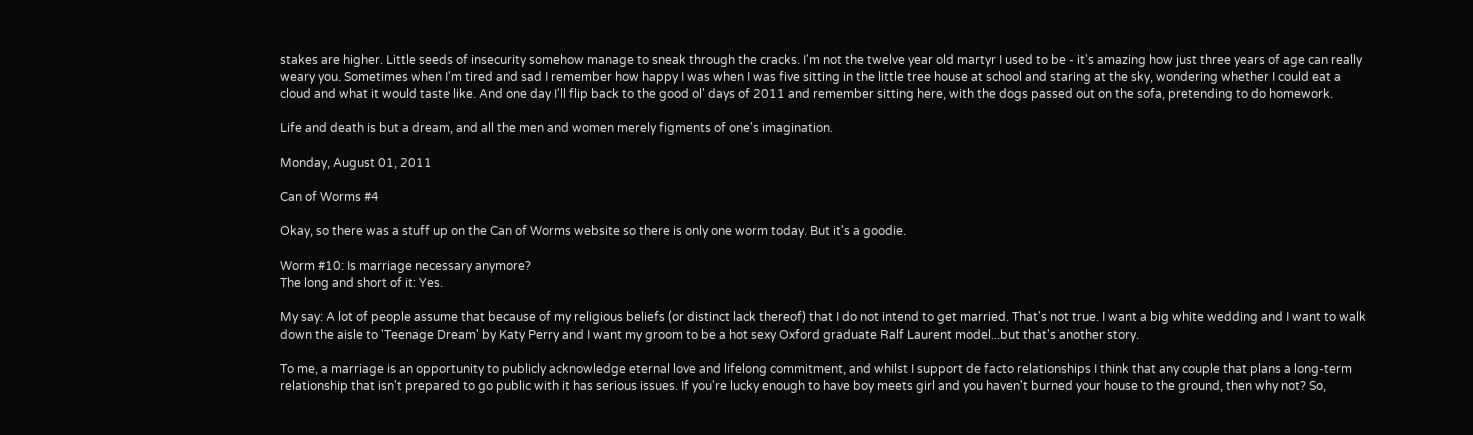stakes are higher. Little seeds of insecurity somehow manage to sneak through the cracks. I'm not the twelve year old martyr I used to be - it's amazing how just three years of age can really weary you. Sometimes when I'm tired and sad I remember how happy I was when I was five sitting in the little tree house at school and staring at the sky, wondering whether I could eat a cloud and what it would taste like. And one day I'll flip back to the good ol' days of 2011 and remember sitting here, with the dogs passed out on the sofa, pretending to do homework.

Life and death is but a dream, and all the men and women merely figments of one's imagination.

Monday, August 01, 2011

Can of Worms #4

Okay, so there was a stuff up on the Can of Worms website so there is only one worm today. But it's a goodie.

Worm #10: Is marriage necessary anymore?
The long and short of it: Yes.

My say: A lot of people assume that because of my religious beliefs (or distinct lack thereof) that I do not intend to get married. That's not true. I want a big white wedding and I want to walk down the aisle to 'Teenage Dream' by Katy Perry and I want my groom to be a hot sexy Oxford graduate Ralf Laurent model...but that's another story.

To me, a marriage is an opportunity to publicly acknowledge eternal love and lifelong commitment, and whilst I support de facto relationships I think that any couple that plans a long-term relationship that isn't prepared to go public with it has serious issues. If you're lucky enough to have boy meets girl and you haven't burned your house to the ground, then why not? So,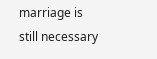marriage is still necessary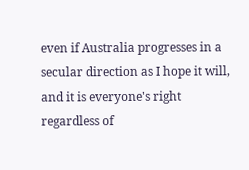even if Australia progresses in a secular direction as I hope it will, and it is everyone's right regardless of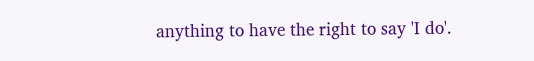anything to have the right to say 'I do'.